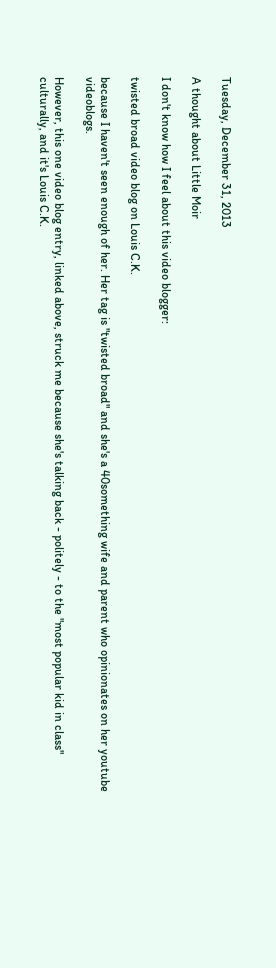Tuesday, December 31, 2013

A thought about Little Moir

I don't know how I feel about this video blogger:

twisted broad video blog on Louis C.K.

because I haven't seen enough of her. Her tag is "twisted broad" and she's a 40something wife and parent who opinionates on her youtube videoblogs.

However, this one video blog entry, linked above, struck me because she's talking back - politely - to the "most popular kid in class" culturally, and it's Louis C.K.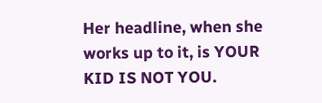Her headline, when she works up to it, is YOUR KID IS NOT YOU.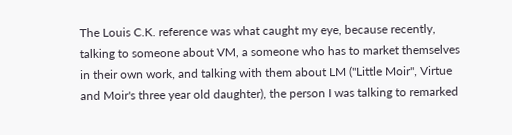The Louis C.K. reference was what caught my eye, because recently, talking to someone about VM, a someone who has to market themselves in their own work, and talking with them about LM ("Little Moir", Virtue and Moir's three year old daughter), the person I was talking to remarked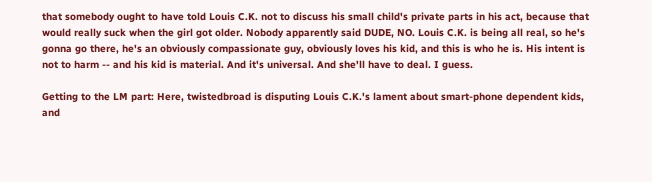that somebody ought to have told Louis C.K. not to discuss his small child's private parts in his act, because that would really suck when the girl got older. Nobody apparently said DUDE, NO. Louis C.K. is being all real, so he's gonna go there, he's an obviously compassionate guy, obviously loves his kid, and this is who he is. His intent is not to harm -- and his kid is material. And it's universal. And she'll have to deal. I guess.

Getting to the LM part: Here, twistedbroad is disputing Louis C.K.'s lament about smart-phone dependent kids, and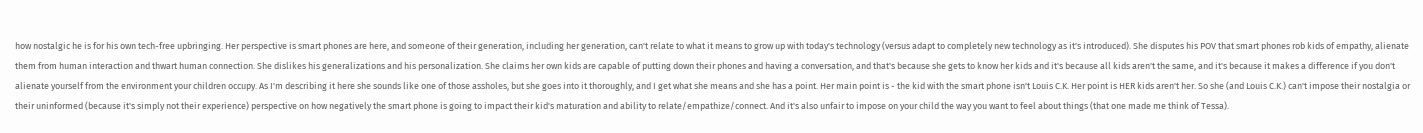how nostalgic he is for his own tech-free upbringing. Her perspective is smart phones are here, and someone of their generation, including her generation, can't relate to what it means to grow up with today's technology (versus adapt to completely new technology as it's introduced). She disputes his POV that smart phones rob kids of empathy, alienate them from human interaction and thwart human connection. She dislikes his generalizations and his personalization. She claims her own kids are capable of putting down their phones and having a conversation, and that's because she gets to know her kids and it's because all kids aren't the same, and it's because it makes a difference if you don't alienate yourself from the environment your children occupy. As I'm describing it here she sounds like one of those assholes, but she goes into it thoroughly, and I get what she means and she has a point. Her main point is - the kid with the smart phone isn't Louis C.K. Her point is HER kids aren't her. So she (and Louis C.K.) can't impose their nostalgia or their uninformed (because it's simply not their experience) perspective on how negatively the smart phone is going to impact their kid's maturation and ability to relate/empathize/connect. And it's also unfair to impose on your child the way you want to feel about things (that one made me think of Tessa).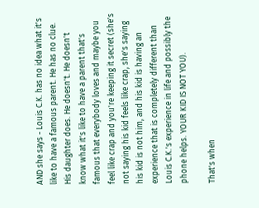AND she says - Louis C.K. has no idea what it's like to have a famous parent. He has no clue. His daughter does. He doesn't. He doesn't know what it's like to have a parent that's famous that everybody loves and maybe you feel like crap and you're keeping it secret (she's not saying his kid feels like crap, she's saying his kid is not him, and his kid is having an experience that is completely different than Louis C.K.'s experience in life and possibly the phone helps. YOUR KID IS NOT YOU).

That's when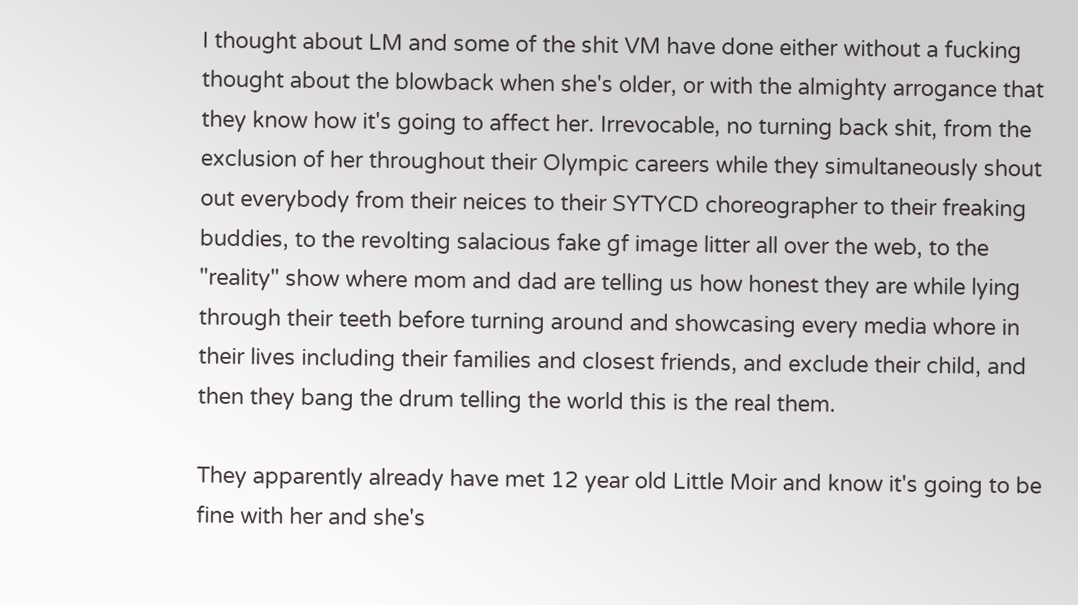I thought about LM and some of the shit VM have done either without a fucking thought about the blowback when she's older, or with the almighty arrogance that they know how it's going to affect her. Irrevocable, no turning back shit, from the exclusion of her throughout their Olympic careers while they simultaneously shout out everybody from their neices to their SYTYCD choreographer to their freaking buddies, to the revolting salacious fake gf image litter all over the web, to the "reality" show where mom and dad are telling us how honest they are while lying through their teeth before turning around and showcasing every media whore in their lives including their families and closest friends, and exclude their child, and then they bang the drum telling the world this is the real them.

They apparently already have met 12 year old Little Moir and know it's going to be fine with her and she's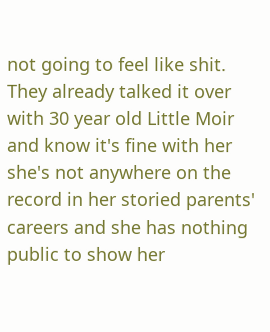not going to feel like shit. They already talked it over with 30 year old Little Moir and know it's fine with her she's not anywhere on the record in her storied parents' careers and she has nothing public to show her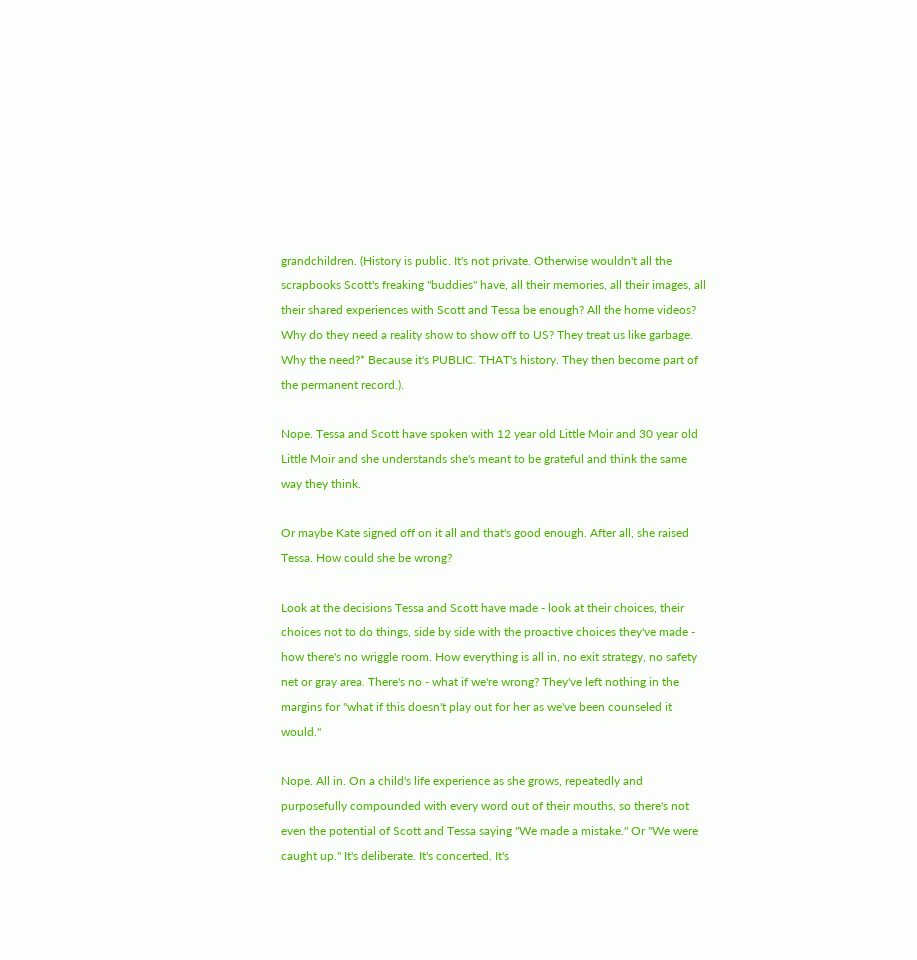grandchildren. (History is public. It's not private. Otherwise wouldn't all the scrapbooks Scott's freaking "buddies" have, all their memories, all their images, all their shared experiences with Scott and Tessa be enough? All the home videos? Why do they need a reality show to show off to US? They treat us like garbage. Why the need?* Because it's PUBLIC. THAT's history. They then become part of the permanent record.).

Nope. Tessa and Scott have spoken with 12 year old Little Moir and 30 year old Little Moir and she understands she's meant to be grateful and think the same way they think.

Or maybe Kate signed off on it all and that's good enough. After all, she raised Tessa. How could she be wrong?

Look at the decisions Tessa and Scott have made - look at their choices, their choices not to do things, side by side with the proactive choices they've made - how there's no wriggle room. How everything is all in, no exit strategy, no safety net or gray area. There's no - what if we're wrong? They've left nothing in the margins for "what if this doesn't play out for her as we've been counseled it would."

Nope. All in. On a child's life experience as she grows, repeatedly and purposefully compounded with every word out of their mouths, so there's not even the potential of Scott and Tessa saying "We made a mistake." Or "We were caught up." It's deliberate. It's concerted. It's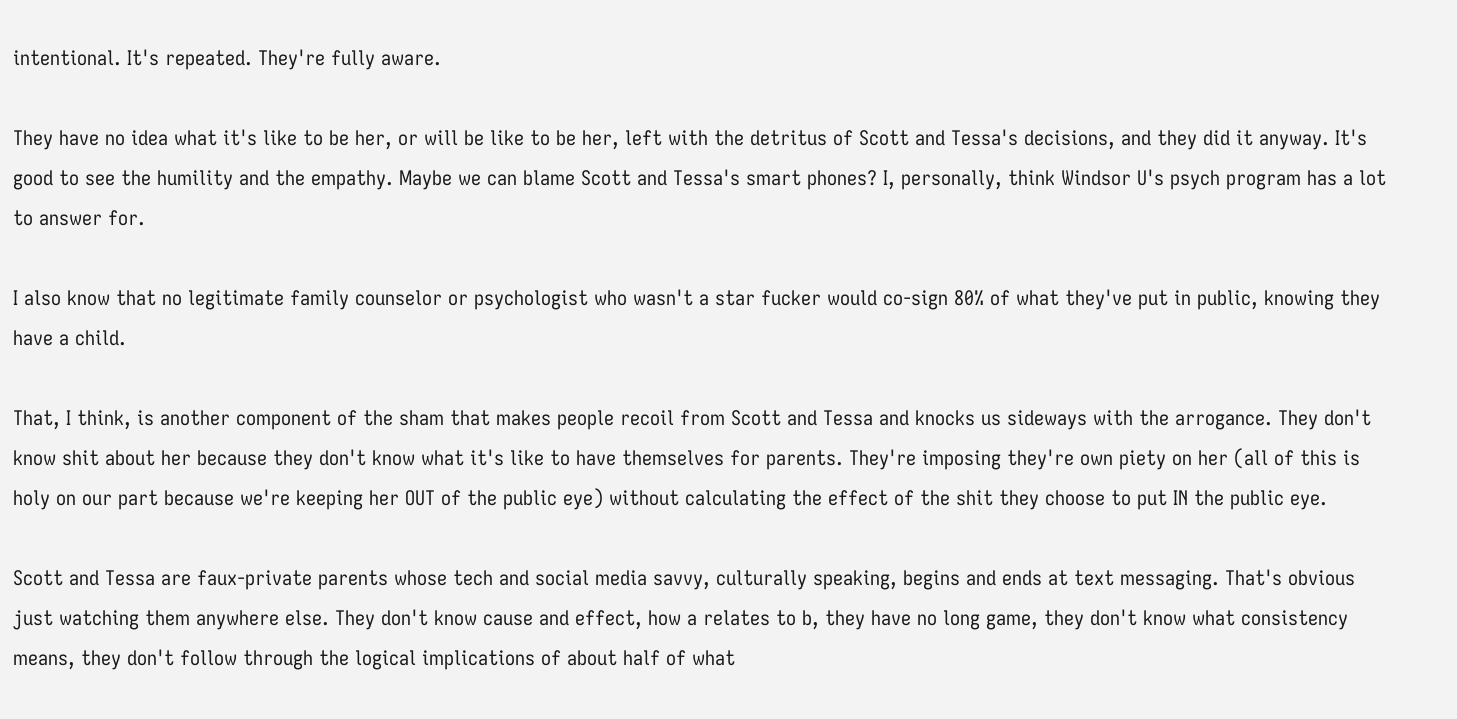intentional. It's repeated. They're fully aware.

They have no idea what it's like to be her, or will be like to be her, left with the detritus of Scott and Tessa's decisions, and they did it anyway. It's good to see the humility and the empathy. Maybe we can blame Scott and Tessa's smart phones? I, personally, think Windsor U's psych program has a lot to answer for.

I also know that no legitimate family counselor or psychologist who wasn't a star fucker would co-sign 80% of what they've put in public, knowing they have a child.

That, I think, is another component of the sham that makes people recoil from Scott and Tessa and knocks us sideways with the arrogance. They don't know shit about her because they don't know what it's like to have themselves for parents. They're imposing they're own piety on her (all of this is holy on our part because we're keeping her OUT of the public eye) without calculating the effect of the shit they choose to put IN the public eye.

Scott and Tessa are faux-private parents whose tech and social media savvy, culturally speaking, begins and ends at text messaging. That's obvious just watching them anywhere else. They don't know cause and effect, how a relates to b, they have no long game, they don't know what consistency means, they don't follow through the logical implications of about half of what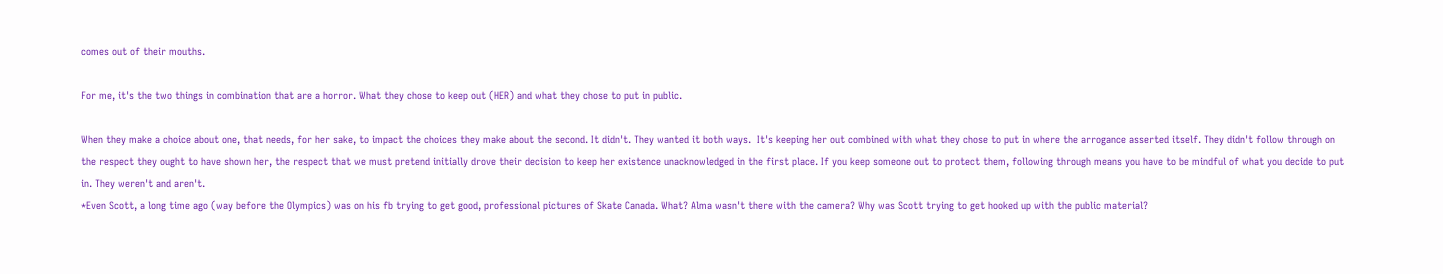comes out of their mouths.

For me, it's the two things in combination that are a horror. What they chose to keep out (HER) and what they chose to put in public.

When they make a choice about one, that needs, for her sake, to impact the choices they make about the second. It didn't. They wanted it both ways.  It's keeping her out combined with what they chose to put in where the arrogance asserted itself. They didn't follow through on the respect they ought to have shown her, the respect that we must pretend initially drove their decision to keep her existence unacknowledged in the first place. If you keep someone out to protect them, following through means you have to be mindful of what you decide to put in. They weren't and aren't.
*Even Scott, a long time ago (way before the Olympics) was on his fb trying to get good, professional pictures of Skate Canada. What? Alma wasn't there with the camera? Why was Scott trying to get hooked up with the public material?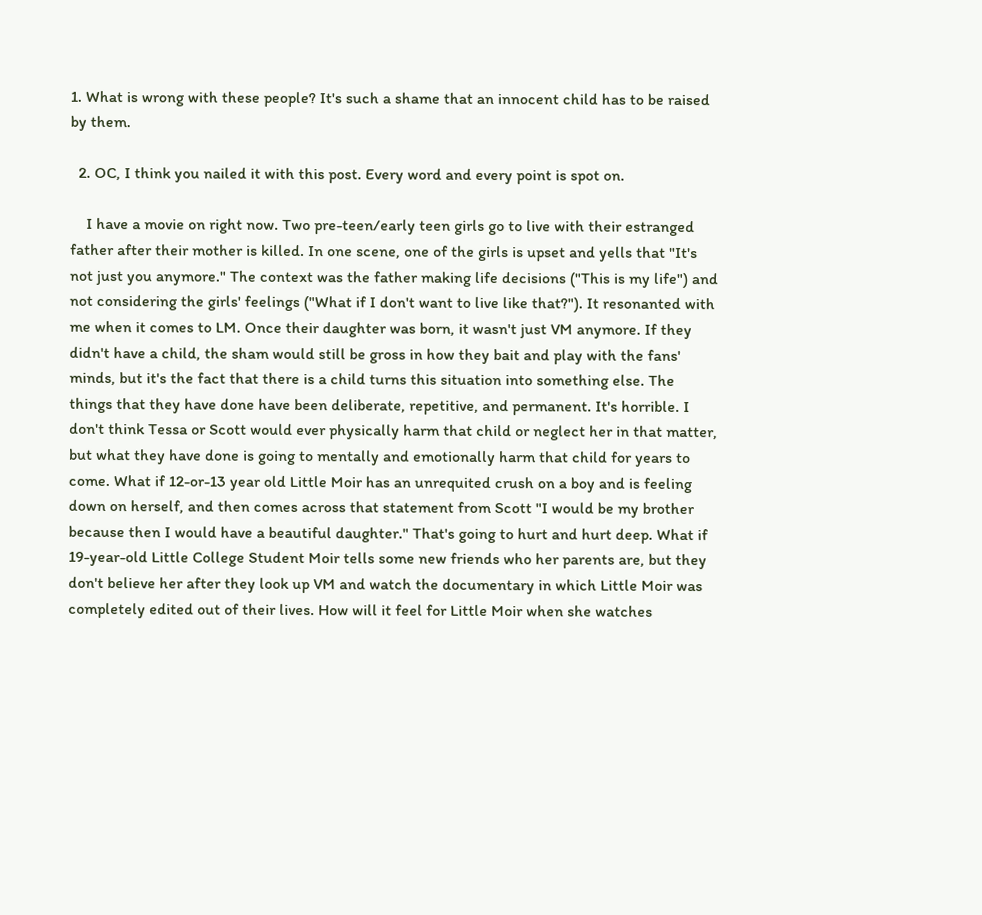1. What is wrong with these people? It's such a shame that an innocent child has to be raised by them.

  2. OC, I think you nailed it with this post. Every word and every point is spot on.

    I have a movie on right now. Two pre-teen/early teen girls go to live with their estranged father after their mother is killed. In one scene, one of the girls is upset and yells that "It's not just you anymore." The context was the father making life decisions ("This is my life") and not considering the girls' feelings ("What if I don't want to live like that?"). It resonanted with me when it comes to LM. Once their daughter was born, it wasn't just VM anymore. If they didn't have a child, the sham would still be gross in how they bait and play with the fans' minds, but it's the fact that there is a child turns this situation into something else. The things that they have done have been deliberate, repetitive, and permanent. It's horrible. I don't think Tessa or Scott would ever physically harm that child or neglect her in that matter, but what they have done is going to mentally and emotionally harm that child for years to come. What if 12-or-13 year old Little Moir has an unrequited crush on a boy and is feeling down on herself, and then comes across that statement from Scott "I would be my brother because then I would have a beautiful daughter." That's going to hurt and hurt deep. What if 19-year-old Little College Student Moir tells some new friends who her parents are, but they don't believe her after they look up VM and watch the documentary in which Little Moir was completely edited out of their lives. How will it feel for Little Moir when she watches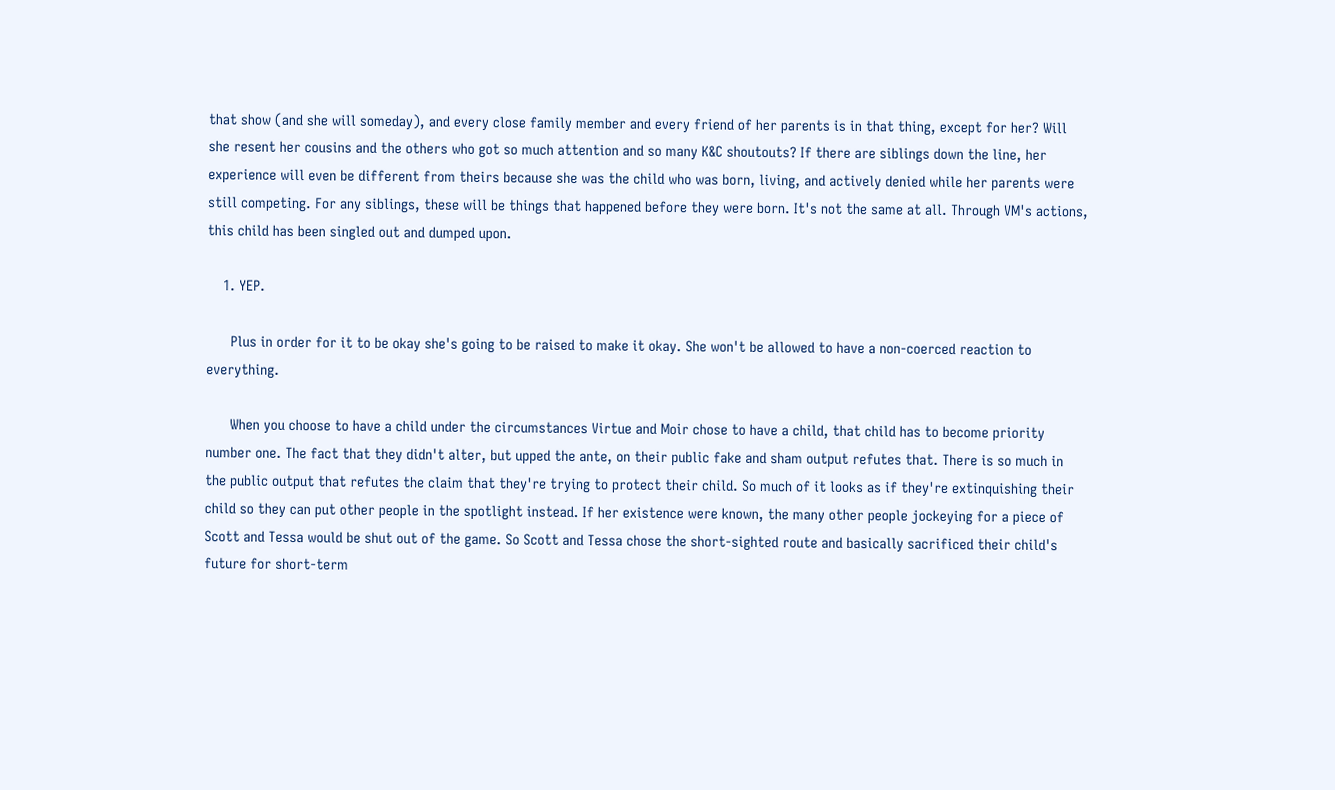that show (and she will someday), and every close family member and every friend of her parents is in that thing, except for her? Will she resent her cousins and the others who got so much attention and so many K&C shoutouts? If there are siblings down the line, her experience will even be different from theirs because she was the child who was born, living, and actively denied while her parents were still competing. For any siblings, these will be things that happened before they were born. It's not the same at all. Through VM's actions, this child has been singled out and dumped upon.

    1. YEP.

      Plus in order for it to be okay she's going to be raised to make it okay. She won't be allowed to have a non-coerced reaction to everything.

      When you choose to have a child under the circumstances Virtue and Moir chose to have a child, that child has to become priority number one. The fact that they didn't alter, but upped the ante, on their public fake and sham output refutes that. There is so much in the public output that refutes the claim that they're trying to protect their child. So much of it looks as if they're extinquishing their child so they can put other people in the spotlight instead. If her existence were known, the many other people jockeying for a piece of Scott and Tessa would be shut out of the game. So Scott and Tessa chose the short-sighted route and basically sacrificed their child's future for short-term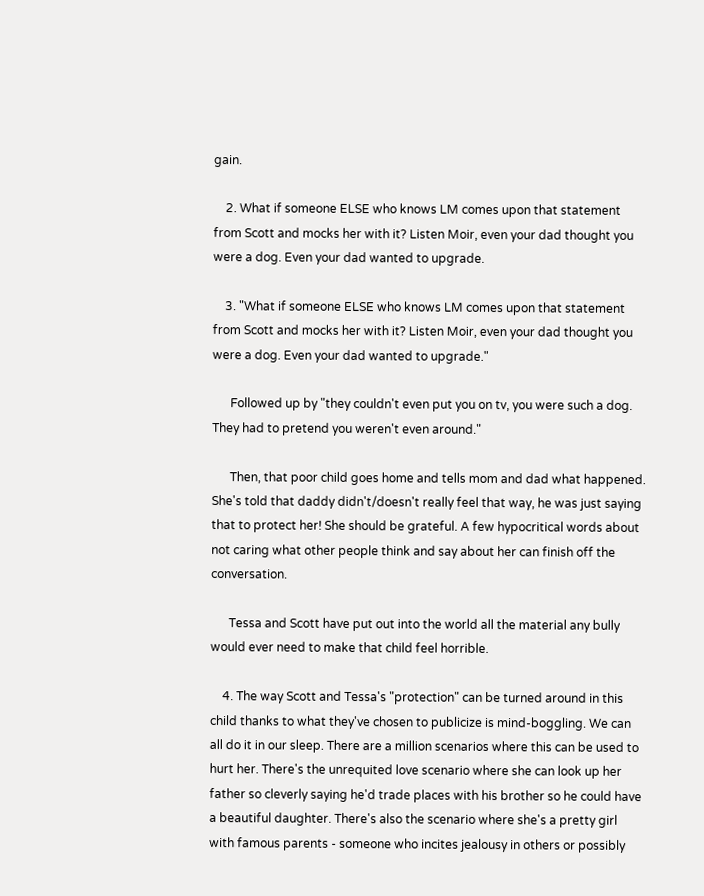gain.

    2. What if someone ELSE who knows LM comes upon that statement from Scott and mocks her with it? Listen Moir, even your dad thought you were a dog. Even your dad wanted to upgrade.

    3. "What if someone ELSE who knows LM comes upon that statement from Scott and mocks her with it? Listen Moir, even your dad thought you were a dog. Even your dad wanted to upgrade."

      Followed up by "they couldn't even put you on tv, you were such a dog. They had to pretend you weren't even around."

      Then, that poor child goes home and tells mom and dad what happened. She's told that daddy didn't/doesn't really feel that way, he was just saying that to protect her! She should be grateful. A few hypocritical words about not caring what other people think and say about her can finish off the conversation.

      Tessa and Scott have put out into the world all the material any bully would ever need to make that child feel horrible.

    4. The way Scott and Tessa's "protection" can be turned around in this child thanks to what they've chosen to publicize is mind-boggling. We can all do it in our sleep. There are a million scenarios where this can be used to hurt her. There's the unrequited love scenario where she can look up her father so cleverly saying he'd trade places with his brother so he could have a beautiful daughter. There's also the scenario where she's a pretty girl with famous parents - someone who incites jealousy in others or possibly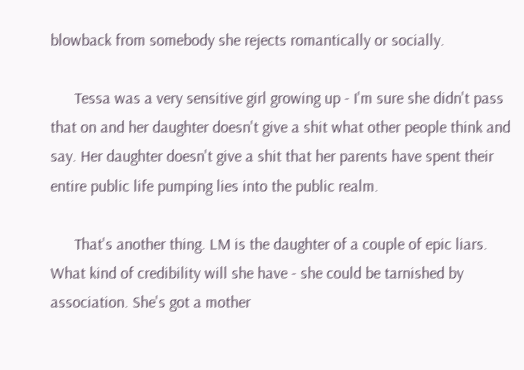blowback from somebody she rejects romantically or socially.

      Tessa was a very sensitive girl growing up - I'm sure she didn't pass that on and her daughter doesn't give a shit what other people think and say. Her daughter doesn't give a shit that her parents have spent their entire public life pumping lies into the public realm.

      That's another thing. LM is the daughter of a couple of epic liars. What kind of credibility will she have - she could be tarnished by association. She's got a mother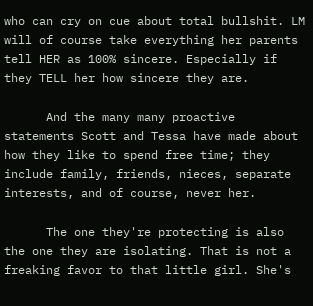who can cry on cue about total bullshit. LM will of course take everything her parents tell HER as 100% sincere. Especially if they TELL her how sincere they are.

      And the many many proactive statements Scott and Tessa have made about how they like to spend free time; they include family, friends, nieces, separate interests, and of course, never her.

      The one they're protecting is also the one they are isolating. That is not a freaking favor to that little girl. She's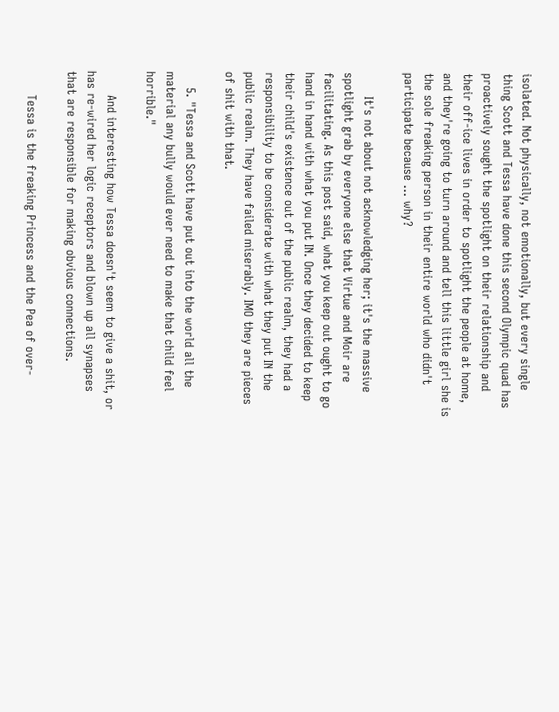isolated. Not physically, not emotionally, but every single thing Scott and Tessa have done this second Olympic quad has proactively sought the spotlight on their relationship and their off-ice lives in order to spotlight the people at home, and they're going to turn around and tell this little girl she is the sole freaking person in their entire world who didn't participate because ... why?

      It's not about not acknowledging her; it's the massive spotlight grab by everyone else that Virtue and Moir are facilitating. As this post said, what you keep out ought to go hand in hand with what you put IN. Once they decided to keep their child's existence out of the public realm, they had a responsibility to be considerate with what they put IN the public realm. They have failed miserably. IMO they are pieces of shit with that.

    5. "Tessa and Scott have put out into the world all the material any bully would ever need to make that child feel horrible."

      And interesting how Tessa doesn't seem to give a shit, or has re-wired her logic receptors and blown up all synapses that are responsible for making obvious connections.

      Tessa is the freaking Princess and the Pea of over-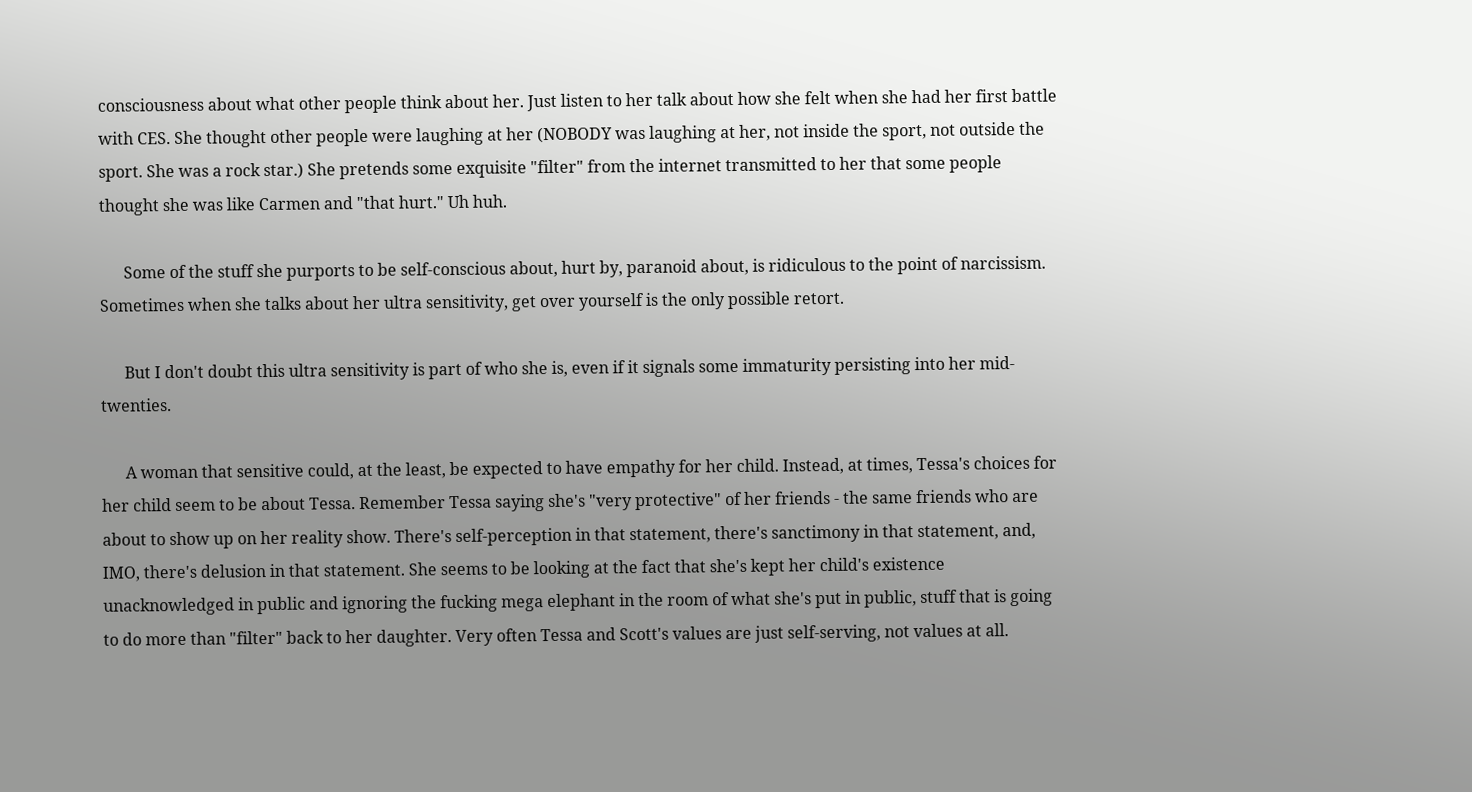consciousness about what other people think about her. Just listen to her talk about how she felt when she had her first battle with CES. She thought other people were laughing at her (NOBODY was laughing at her, not inside the sport, not outside the sport. She was a rock star.) She pretends some exquisite "filter" from the internet transmitted to her that some people thought she was like Carmen and "that hurt." Uh huh.

      Some of the stuff she purports to be self-conscious about, hurt by, paranoid about, is ridiculous to the point of narcissism. Sometimes when she talks about her ultra sensitivity, get over yourself is the only possible retort.

      But I don't doubt this ultra sensitivity is part of who she is, even if it signals some immaturity persisting into her mid-twenties.

      A woman that sensitive could, at the least, be expected to have empathy for her child. Instead, at times, Tessa's choices for her child seem to be about Tessa. Remember Tessa saying she's "very protective" of her friends - the same friends who are about to show up on her reality show. There's self-perception in that statement, there's sanctimony in that statement, and, IMO, there's delusion in that statement. She seems to be looking at the fact that she's kept her child's existence unacknowledged in public and ignoring the fucking mega elephant in the room of what she's put in public, stuff that is going to do more than "filter" back to her daughter. Very often Tessa and Scott's values are just self-serving, not values at all.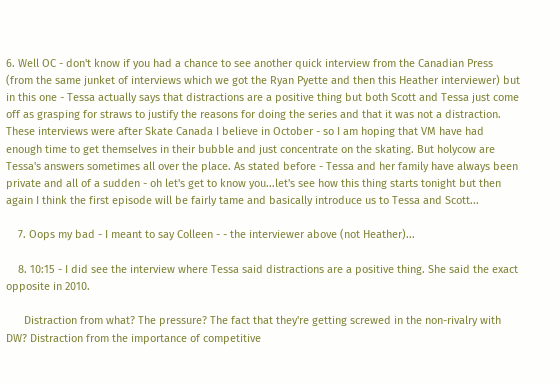6. Well OC - don't know if you had a chance to see another quick interview from the Canadian Press (from the same junket of interviews which we got the Ryan Pyette and then this Heather interviewer) but in this one - Tessa actually says that distractions are a positive thing but both Scott and Tessa just come off as grasping for straws to justify the reasons for doing the series and that it was not a distraction. These interviews were after Skate Canada I believe in October - so I am hoping that VM have had enough time to get themselves in their bubble and just concentrate on the skating. But holycow are Tessa's answers sometimes all over the place. As stated before - Tessa and her family have always been private and all of a sudden - oh let's get to know you...let's see how this thing starts tonight but then again I think the first episode will be fairly tame and basically introduce us to Tessa and Scott...

    7. Oops my bad - I meant to say Colleen - - the interviewer above (not Heather)...

    8. 10:15 - I did see the interview where Tessa said distractions are a positive thing. She said the exact opposite in 2010.

      Distraction from what? The pressure? The fact that they're getting screwed in the non-rivalry with DW? Distraction from the importance of competitive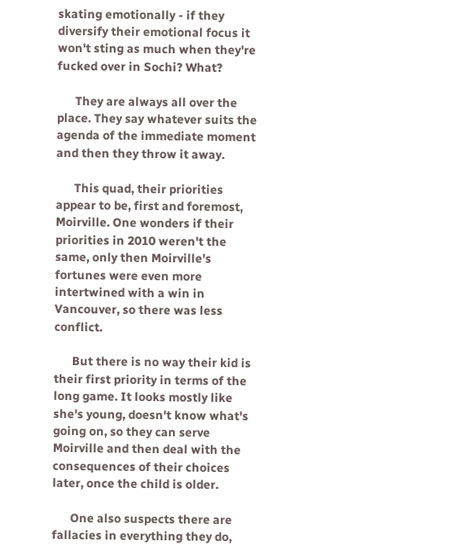skating emotionally - if they diversify their emotional focus it won't sting as much when they're fucked over in Sochi? What?

      They are always all over the place. They say whatever suits the agenda of the immediate moment and then they throw it away.

      This quad, their priorities appear to be, first and foremost, Moirville. One wonders if their priorities in 2010 weren't the same, only then Moirville's fortunes were even more intertwined with a win in Vancouver, so there was less conflict.

      But there is no way their kid is their first priority in terms of the long game. It looks mostly like she's young, doesn't know what's going on, so they can serve Moirville and then deal with the consequences of their choices later, once the child is older.

      One also suspects there are fallacies in everything they do,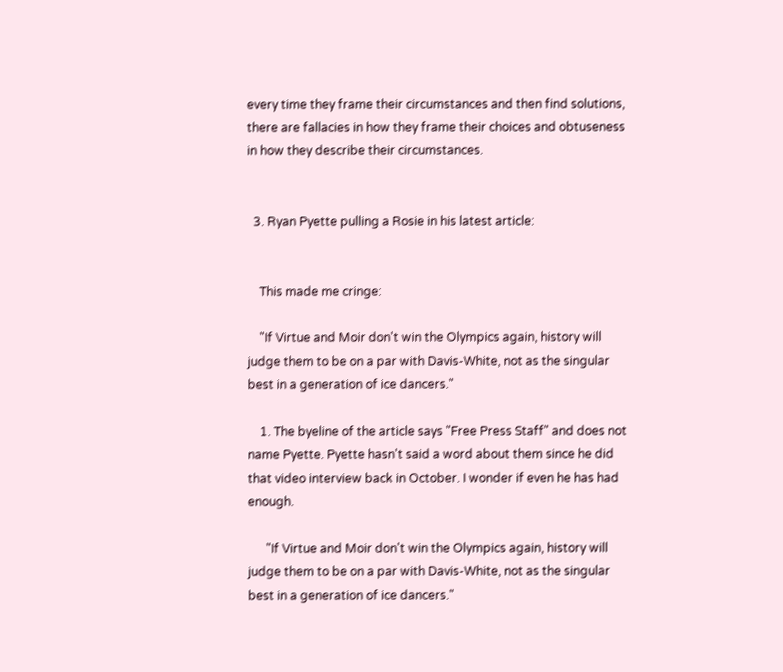every time they frame their circumstances and then find solutions, there are fallacies in how they frame their choices and obtuseness in how they describe their circumstances.


  3. Ryan Pyette pulling a Rosie in his latest article:


    This made me cringe:

    "If Virtue and Moir don't win the Olympics again, history will judge them to be on a par with Davis-White, not as the singular best in a generation of ice dancers."

    1. The byeline of the article says "Free Press Staff" and does not name Pyette. Pyette hasn't said a word about them since he did that video interview back in October. I wonder if even he has had enough.

      "If Virtue and Moir don't win the Olympics again, history will judge them to be on a par with Davis-White, not as the singular best in a generation of ice dancers."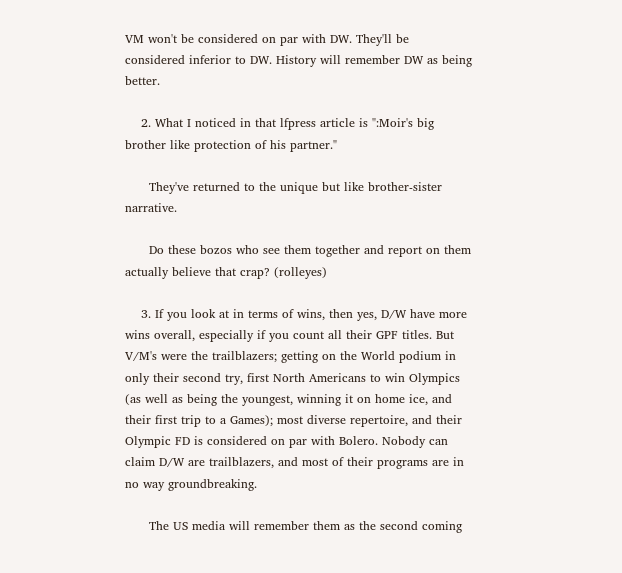VM won't be considered on par with DW. They'll be considered inferior to DW. History will remember DW as being better.

    2. What I noticed in that lfpress article is ":Moir's big brother like protection of his partner."

      They've returned to the unique but like brother-sister narrative.

      Do these bozos who see them together and report on them actually believe that crap? (rolleyes)

    3. If you look at in terms of wins, then yes, D/W have more wins overall, especially if you count all their GPF titles. But V/M's were the trailblazers; getting on the World podium in only their second try, first North Americans to win Olympics (as well as being the youngest, winning it on home ice, and their first trip to a Games); most diverse repertoire, and their Olympic FD is considered on par with Bolero. Nobody can claim D/W are trailblazers, and most of their programs are in no way groundbreaking.

      The US media will remember them as the second coming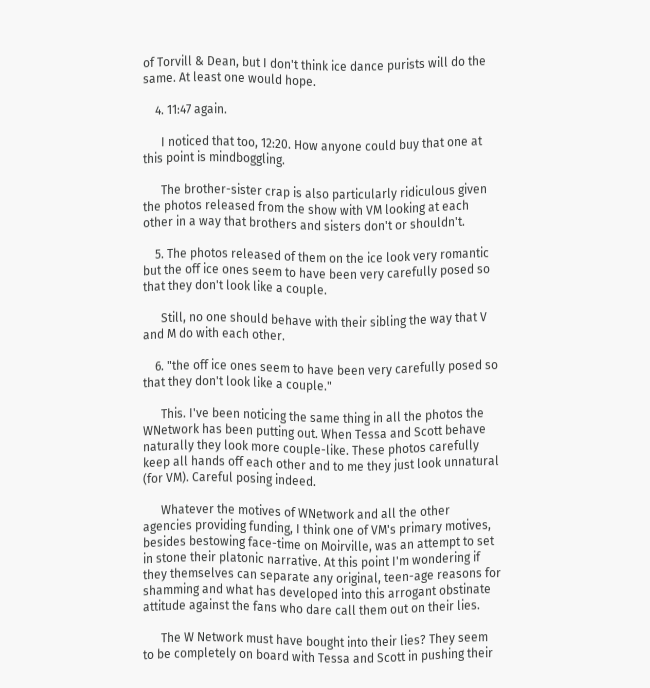of Torvill & Dean, but I don't think ice dance purists will do the same. At least one would hope.

    4. 11:47 again.

      I noticed that too, 12:20. How anyone could buy that one at this point is mindboggling.

      The brother-sister crap is also particularly ridiculous given the photos released from the show with VM looking at each other in a way that brothers and sisters don't or shouldn't.

    5. The photos released of them on the ice look very romantic but the off ice ones seem to have been very carefully posed so that they don't look like a couple.

      Still, no one should behave with their sibling the way that V and M do with each other.

    6. "the off ice ones seem to have been very carefully posed so that they don't look like a couple."

      This. I've been noticing the same thing in all the photos the WNetwork has been putting out. When Tessa and Scott behave naturally they look more couple-like. These photos carefully keep all hands off each other and to me they just look unnatural (for VM). Careful posing indeed.

      Whatever the motives of WNetwork and all the other agencies providing funding, I think one of VM's primary motives, besides bestowing face-time on Moirville, was an attempt to set in stone their platonic narrative. At this point I'm wondering if they themselves can separate any original, teen-age reasons for shamming and what has developed into this arrogant obstinate attitude against the fans who dare call them out on their lies.

      The W Network must have bought into their lies? They seem to be completely on board with Tessa and Scott in pushing their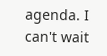agenda. I can't wait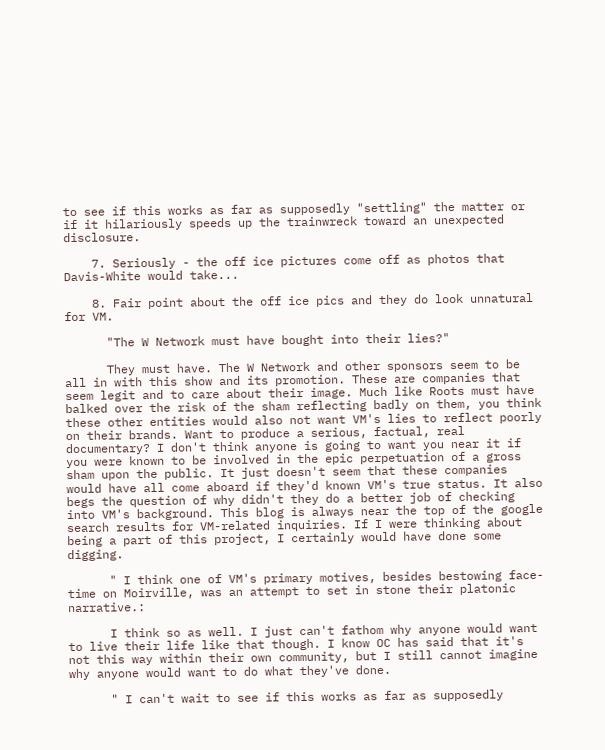to see if this works as far as supposedly "settling" the matter or if it hilariously speeds up the trainwreck toward an unexpected disclosure.

    7. Seriously - the off ice pictures come off as photos that Davis-White would take...

    8. Fair point about the off ice pics and they do look unnatural for VM.

      "The W Network must have bought into their lies?"

      They must have. The W Network and other sponsors seem to be all in with this show and its promotion. These are companies that seem legit and to care about their image. Much like Roots must have balked over the risk of the sham reflecting badly on them, you think these other entities would also not want VM's lies to reflect poorly on their brands. Want to produce a serious, factual, real documentary? I don't think anyone is going to want you near it if you were known to be involved in the epic perpetuation of a gross sham upon the public. It just doesn't seem that these companies would have all come aboard if they'd known VM's true status. It also begs the question of why didn't they do a better job of checking into VM's background. This blog is always near the top of the google search results for VM-related inquiries. If I were thinking about being a part of this project, I certainly would have done some digging.

      " I think one of VM's primary motives, besides bestowing face-time on Moirville, was an attempt to set in stone their platonic narrative.:

      I think so as well. I just can't fathom why anyone would want to live their life like that though. I know OC has said that it's not this way within their own community, but I still cannot imagine why anyone would want to do what they've done.

      " I can't wait to see if this works as far as supposedly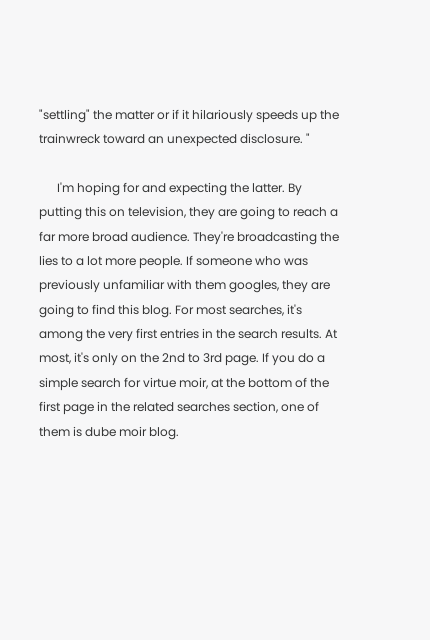"settling" the matter or if it hilariously speeds up the trainwreck toward an unexpected disclosure. "

      I'm hoping for and expecting the latter. By putting this on television, they are going to reach a far more broad audience. They're broadcasting the lies to a lot more people. If someone who was previously unfamiliar with them googles, they are going to find this blog. For most searches, it's among the very first entries in the search results. At most, it's only on the 2nd to 3rd page. If you do a simple search for virtue moir, at the bottom of the first page in the related searches section, one of them is dube moir blog.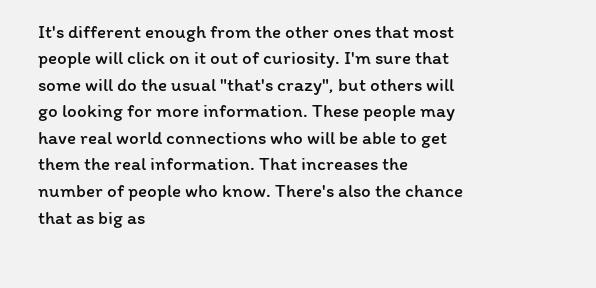It's different enough from the other ones that most people will click on it out of curiosity. I'm sure that some will do the usual "that's crazy", but others will go looking for more information. These people may have real world connections who will be able to get them the real information. That increases the number of people who know. There's also the chance that as big as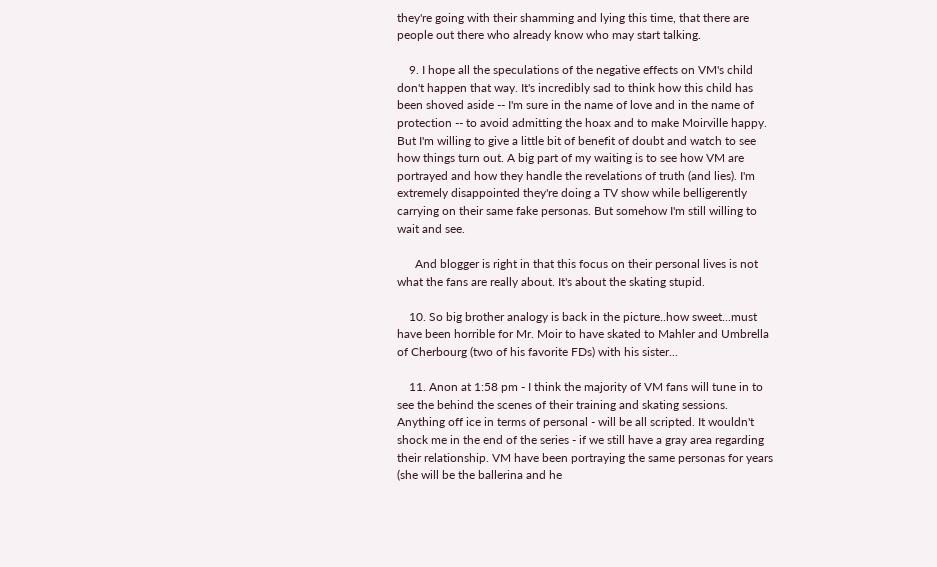they're going with their shamming and lying this time, that there are people out there who already know who may start talking.

    9. I hope all the speculations of the negative effects on VM's child don't happen that way. It's incredibly sad to think how this child has been shoved aside -- I'm sure in the name of love and in the name of protection -- to avoid admitting the hoax and to make Moirville happy. But I'm willing to give a little bit of benefit of doubt and watch to see how things turn out. A big part of my waiting is to see how VM are portrayed and how they handle the revelations of truth (and lies). I'm extremely disappointed they're doing a TV show while belligerently carrying on their same fake personas. But somehow I'm still willing to wait and see.

      And blogger is right in that this focus on their personal lives is not what the fans are really about. It's about the skating stupid.

    10. So big brother analogy is back in the picture..how sweet...must have been horrible for Mr. Moir to have skated to Mahler and Umbrella of Cherbourg (two of his favorite FDs) with his sister...

    11. Anon at 1:58 pm - I think the majority of VM fans will tune in to see the behind the scenes of their training and skating sessions. Anything off ice in terms of personal - will be all scripted. It wouldn't shock me in the end of the series - if we still have a gray area regarding their relationship. VM have been portraying the same personas for years (she will be the ballerina and he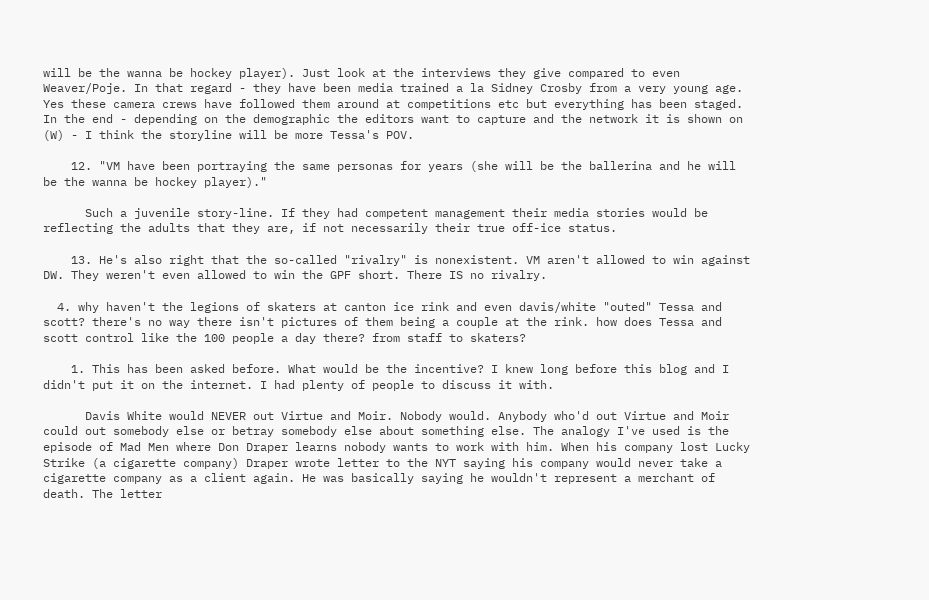will be the wanna be hockey player). Just look at the interviews they give compared to even Weaver/Poje. In that regard - they have been media trained a la Sidney Crosby from a very young age. Yes these camera crews have followed them around at competitions etc but everything has been staged. In the end - depending on the demographic the editors want to capture and the network it is shown on (W) - I think the storyline will be more Tessa's POV.

    12. "VM have been portraying the same personas for years (she will be the ballerina and he will be the wanna be hockey player)."

      Such a juvenile story-line. If they had competent management their media stories would be reflecting the adults that they are, if not necessarily their true off-ice status.

    13. He's also right that the so-called "rivalry" is nonexistent. VM aren't allowed to win against DW. They weren't even allowed to win the GPF short. There IS no rivalry.

  4. why haven't the legions of skaters at canton ice rink and even davis/white "outed" Tessa and scott? there's no way there isn't pictures of them being a couple at the rink. how does Tessa and scott control like the 100 people a day there? from staff to skaters?

    1. This has been asked before. What would be the incentive? I knew long before this blog and I didn't put it on the internet. I had plenty of people to discuss it with.

      Davis White would NEVER out Virtue and Moir. Nobody would. Anybody who'd out Virtue and Moir could out somebody else or betray somebody else about something else. The analogy I've used is the episode of Mad Men where Don Draper learns nobody wants to work with him. When his company lost Lucky Strike (a cigarette company) Draper wrote letter to the NYT saying his company would never take a cigarette company as a client again. He was basically saying he wouldn't represent a merchant of death. The letter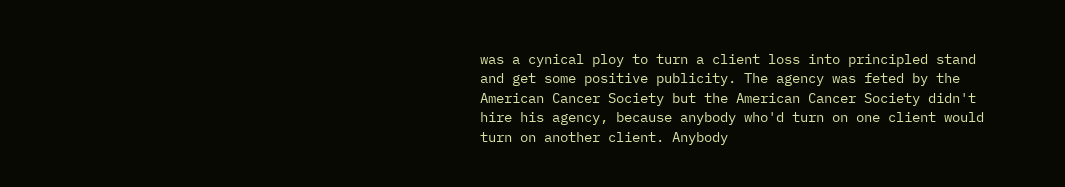was a cynical ploy to turn a client loss into principled stand and get some positive publicity. The agency was feted by the American Cancer Society but the American Cancer Society didn't hire his agency, because anybody who'd turn on one client would turn on another client. Anybody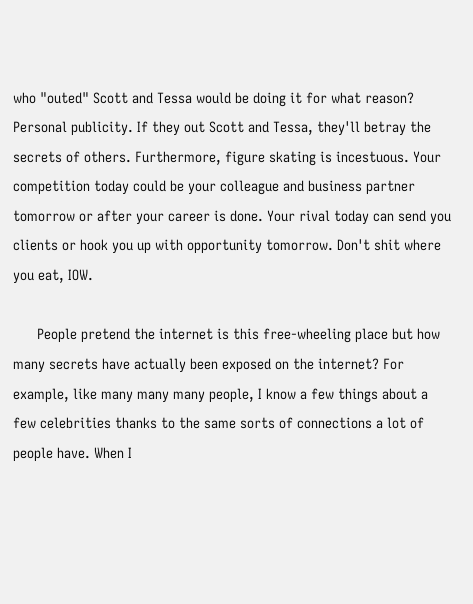who "outed" Scott and Tessa would be doing it for what reason? Personal publicity. If they out Scott and Tessa, they'll betray the secrets of others. Furthermore, figure skating is incestuous. Your competition today could be your colleague and business partner tomorrow or after your career is done. Your rival today can send you clients or hook you up with opportunity tomorrow. Don't shit where you eat, IOW.

      People pretend the internet is this free-wheeling place but how many secrets have actually been exposed on the internet? For example, like many many many people, I know a few things about a few celebrities thanks to the same sorts of connections a lot of people have. When I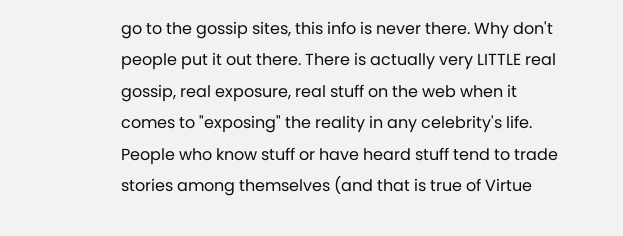go to the gossip sites, this info is never there. Why don't people put it out there. There is actually very LITTLE real gossip, real exposure, real stuff on the web when it comes to "exposing" the reality in any celebrity's life. People who know stuff or have heard stuff tend to trade stories among themselves (and that is true of Virtue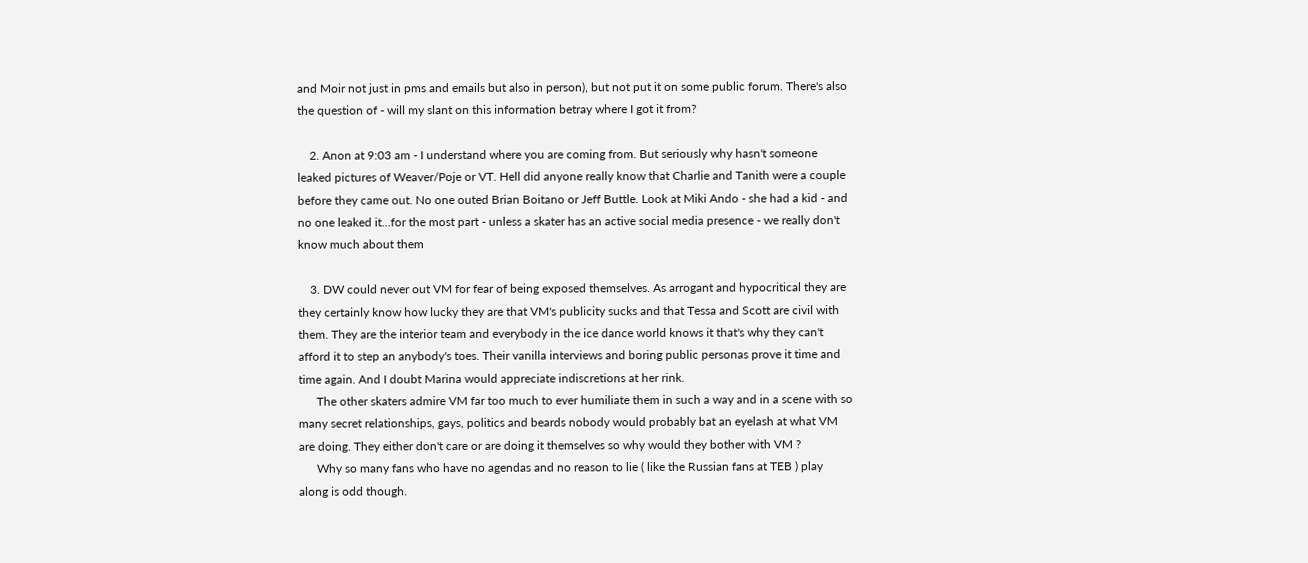and Moir not just in pms and emails but also in person), but not put it on some public forum. There's also the question of - will my slant on this information betray where I got it from?

    2. Anon at 9:03 am - I understand where you are coming from. But seriously why hasn't someone leaked pictures of Weaver/Poje or VT. Hell did anyone really know that Charlie and Tanith were a couple before they came out. No one outed Brian Boitano or Jeff Buttle. Look at Miki Ando - she had a kid - and no one leaked it...for the most part - unless a skater has an active social media presence - we really don't know much about them

    3. DW could never out VM for fear of being exposed themselves. As arrogant and hypocritical they are they certainly know how lucky they are that VM's publicity sucks and that Tessa and Scott are civil with them. They are the interior team and everybody in the ice dance world knows it that's why they can't afford it to step an anybody's toes. Their vanilla interviews and boring public personas prove it time and time again. And I doubt Marina would appreciate indiscretions at her rink.
      The other skaters admire VM far too much to ever humiliate them in such a way and in a scene with so many secret relationships, gays, politics and beards nobody would probably bat an eyelash at what VM are doing. They either don't care or are doing it themselves so why would they bother with VM ?
      Why so many fans who have no agendas and no reason to lie ( like the Russian fans at TEB ) play along is odd though.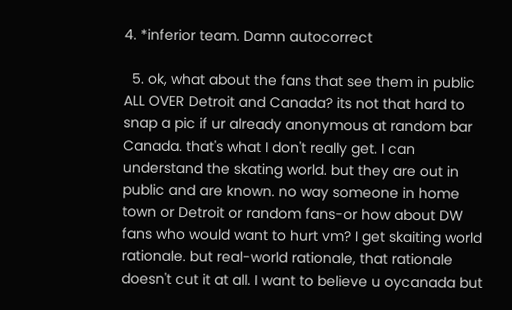4. *inferior team. Damn autocorrect

  5. ok, what about the fans that see them in public ALL OVER Detroit and Canada? its not that hard to snap a pic if ur already anonymous at random bar Canada. that's what I don't really get. I can understand the skating world. but they are out in public and are known. no way someone in home town or Detroit or random fans-or how about DW fans who would want to hurt vm? I get skaiting world rationale. but real-world rationale, that rationale doesn't cut it at all. I want to believe u oycanada but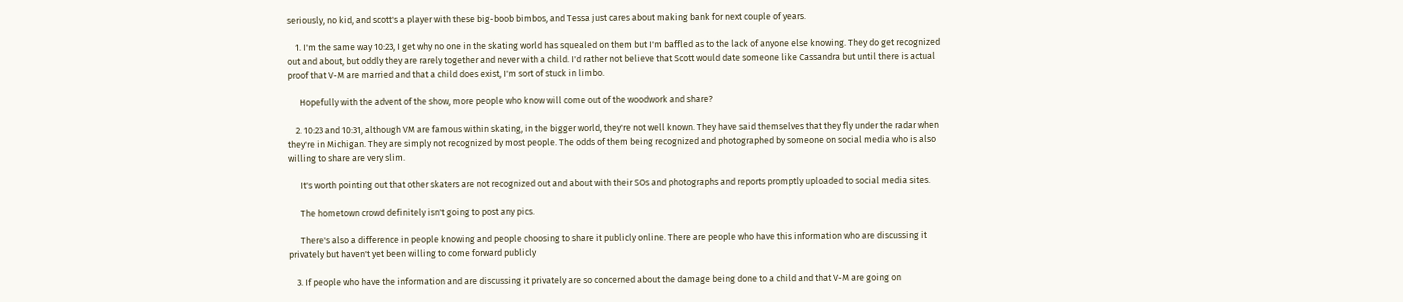seriously, no kid, and scott's a player with these big-boob bimbos, and Tessa just cares about making bank for next couple of years.

    1. I'm the same way 10:23, I get why no one in the skating world has squealed on them but I'm baffled as to the lack of anyone else knowing. They do get recognized out and about, but oddly they are rarely together and never with a child. I'd rather not believe that Scott would date someone like Cassandra but until there is actual proof that V-M are married and that a child does exist, I'm sort of stuck in limbo.

      Hopefully with the advent of the show, more people who know will come out of the woodwork and share?

    2. 10:23 and 10:31, although VM are famous within skating, in the bigger world, they're not well known. They have said themselves that they fly under the radar when they're in Michigan. They are simply not recognized by most people. The odds of them being recognized and photographed by someone on social media who is also willing to share are very slim.

      It's worth pointing out that other skaters are not recognized out and about with their SOs and photographs and reports promptly uploaded to social media sites.

      The hometown crowd definitely isn't going to post any pics.

      There's also a difference in people knowing and people choosing to share it publicly online. There are people who have this information who are discussing it privately but haven't yet been willing to come forward publicly

    3. If people who have the information and are discussing it privately are so concerned about the damage being done to a child and that V-M are going on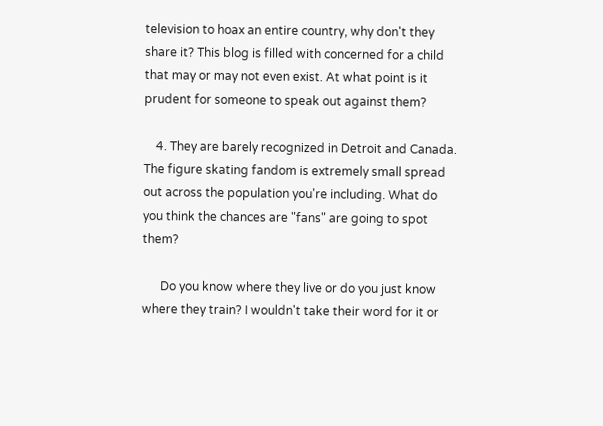television to hoax an entire country, why don't they share it? This blog is filled with concerned for a child that may or may not even exist. At what point is it prudent for someone to speak out against them?

    4. They are barely recognized in Detroit and Canada. The figure skating fandom is extremely small spread out across the population you're including. What do you think the chances are "fans" are going to spot them?

      Do you know where they live or do you just know where they train? I wouldn't take their word for it or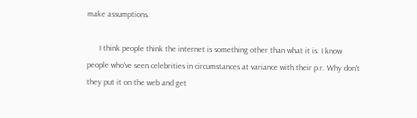make assumptions.

      I think people think the internet is something other than what it is. I know people who've seen celebrities in circumstances at variance with their p.r. Why don't they put it on the web and get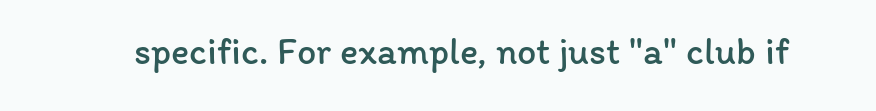specific. For example, not just "a" club if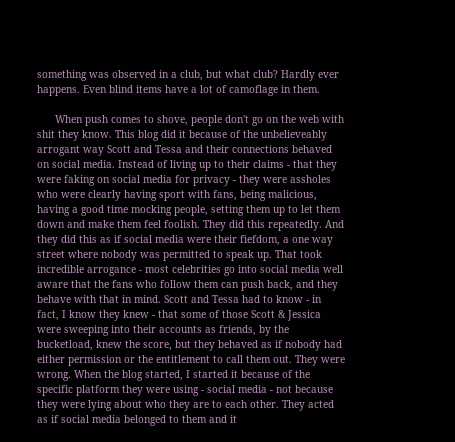something was observed in a club, but what club? Hardly ever happens. Even blind items have a lot of camoflage in them.

      When push comes to shove, people don't go on the web with shit they know. This blog did it because of the unbelieveably arrogant way Scott and Tessa and their connections behaved on social media. Instead of living up to their claims - that they were faking on social media for privacy - they were assholes who were clearly having sport with fans, being malicious, having a good time mocking people, setting them up to let them down and make them feel foolish. They did this repeatedly. And they did this as if social media were their fiefdom, a one way street where nobody was permitted to speak up. That took incredible arrogance - most celebrities go into social media well aware that the fans who follow them can push back, and they behave with that in mind. Scott and Tessa had to know - in fact, I know they knew - that some of those Scott & Jessica were sweeping into their accounts as friends, by the bucketload, knew the score, but they behaved as if nobody had either permission or the entitlement to call them out. They were wrong. When the blog started, I started it because of the specific platform they were using - social media - not because they were lying about who they are to each other. They acted as if social media belonged to them and it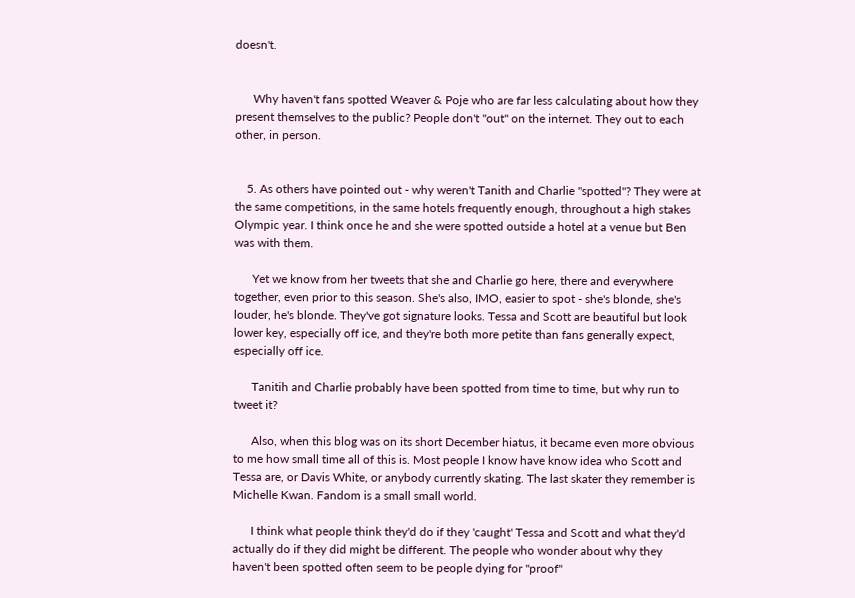doesn't.


      Why haven't fans spotted Weaver & Poje who are far less calculating about how they present themselves to the public? People don't "out" on the internet. They out to each other, in person.


    5. As others have pointed out - why weren't Tanith and Charlie "spotted"? They were at the same competitions, in the same hotels frequently enough, throughout a high stakes Olympic year. I think once he and she were spotted outside a hotel at a venue but Ben was with them.

      Yet we know from her tweets that she and Charlie go here, there and everywhere together, even prior to this season. She's also, IMO, easier to spot - she's blonde, she's louder, he's blonde. They've got signature looks. Tessa and Scott are beautiful but look lower key, especially off ice, and they're both more petite than fans generally expect, especially off ice.

      Tanitih and Charlie probably have been spotted from time to time, but why run to tweet it?

      Also, when this blog was on its short December hiatus, it became even more obvious to me how small time all of this is. Most people I know have know idea who Scott and Tessa are, or Davis White, or anybody currently skating. The last skater they remember is Michelle Kwan. Fandom is a small small world.

      I think what people think they'd do if they 'caught' Tessa and Scott and what they'd actually do if they did might be different. The people who wonder about why they haven't been spotted often seem to be people dying for "proof"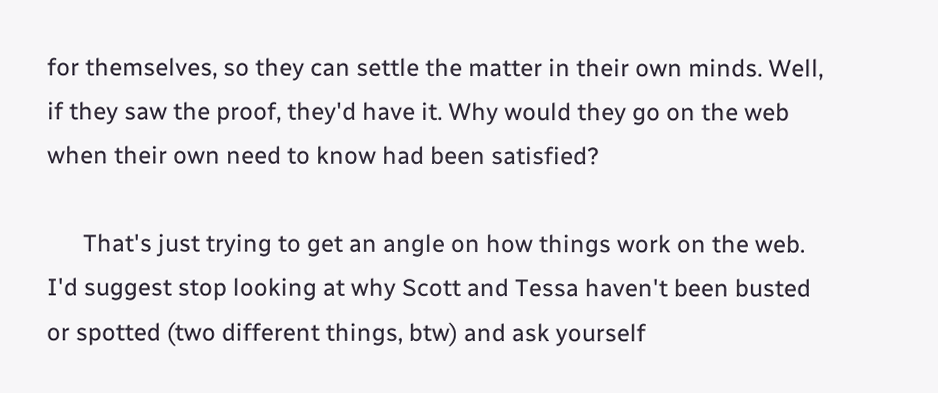for themselves, so they can settle the matter in their own minds. Well, if they saw the proof, they'd have it. Why would they go on the web when their own need to know had been satisfied?

      That's just trying to get an angle on how things work on the web. I'd suggest stop looking at why Scott and Tessa haven't been busted or spotted (two different things, btw) and ask yourself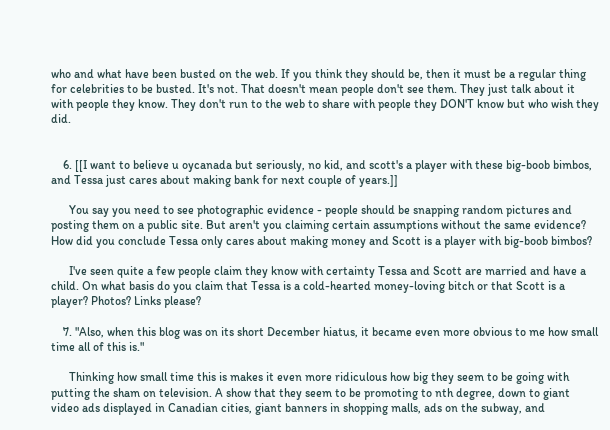who and what have been busted on the web. If you think they should be, then it must be a regular thing for celebrities to be busted. It's not. That doesn't mean people don't see them. They just talk about it with people they know. They don't run to the web to share with people they DON'T know but who wish they did.


    6. [[I want to believe u oycanada but seriously, no kid, and scott's a player with these big-boob bimbos, and Tessa just cares about making bank for next couple of years.]]

      You say you need to see photographic evidence - people should be snapping random pictures and posting them on a public site. But aren't you claiming certain assumptions without the same evidence? How did you conclude Tessa only cares about making money and Scott is a player with big-boob bimbos?

      I've seen quite a few people claim they know with certainty Tessa and Scott are married and have a child. On what basis do you claim that Tessa is a cold-hearted money-loving bitch or that Scott is a player? Photos? Links please?

    7. "Also, when this blog was on its short December hiatus, it became even more obvious to me how small time all of this is."

      Thinking how small time this is makes it even more ridiculous how big they seem to be going with putting the sham on television. A show that they seem to be promoting to nth degree, down to giant video ads displayed in Canadian cities, giant banners in shopping malls, ads on the subway, and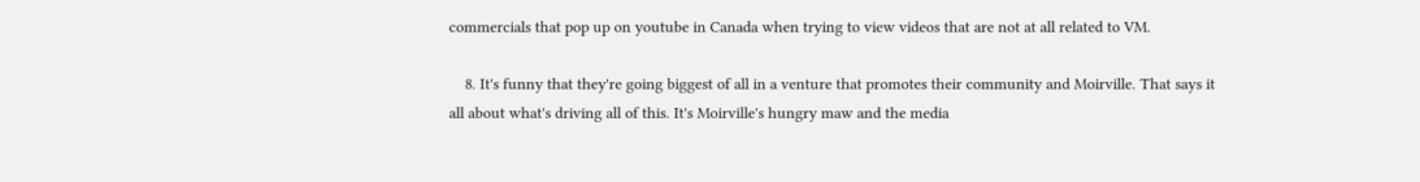commercials that pop up on youtube in Canada when trying to view videos that are not at all related to VM.

    8. It's funny that they're going biggest of all in a venture that promotes their community and Moirville. That says it all about what's driving all of this. It's Moirville's hungry maw and the media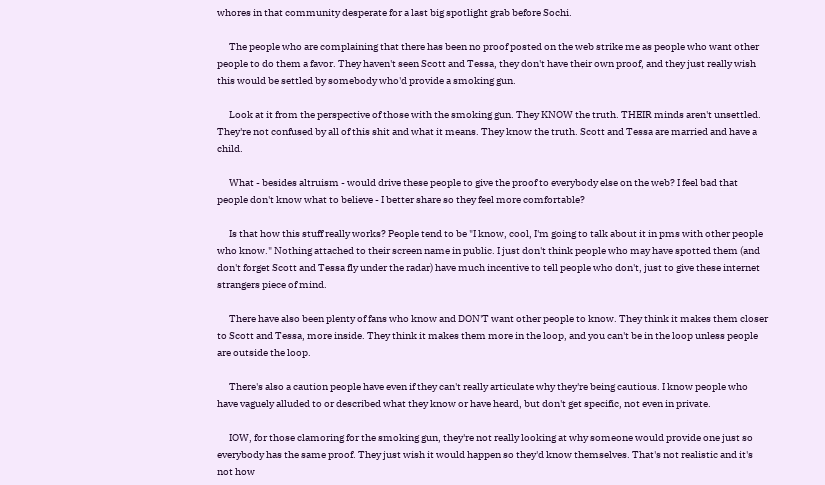whores in that community desperate for a last big spotlight grab before Sochi.

      The people who are complaining that there has been no proof posted on the web strike me as people who want other people to do them a favor. They haven't seen Scott and Tessa, they don't have their own proof, and they just really wish this would be settled by somebody who'd provide a smoking gun.

      Look at it from the perspective of those with the smoking gun. They KNOW the truth. THEIR minds aren't unsettled. They're not confused by all of this shit and what it means. They know the truth. Scott and Tessa are married and have a child.

      What - besides altruism - would drive these people to give the proof to everybody else on the web? I feel bad that people don't know what to believe - I better share so they feel more comfortable?

      Is that how this stuff really works? People tend to be "I know, cool, I'm going to talk about it in pms with other people who know." Nothing attached to their screen name in public. I just don't think people who may have spotted them (and don't forget Scott and Tessa fly under the radar) have much incentive to tell people who don't, just to give these internet strangers piece of mind.

      There have also been plenty of fans who know and DON'T want other people to know. They think it makes them closer to Scott and Tessa, more inside. They think it makes them more in the loop, and you can't be in the loop unless people are outside the loop.

      There's also a caution people have even if they can't really articulate why they're being cautious. I know people who have vaguely alluded to or described what they know or have heard, but don't get specific, not even in private.

      IOW, for those clamoring for the smoking gun, they're not really looking at why someone would provide one just so everybody has the same proof. They just wish it would happen so they'd know themselves. That's not realistic and it's not how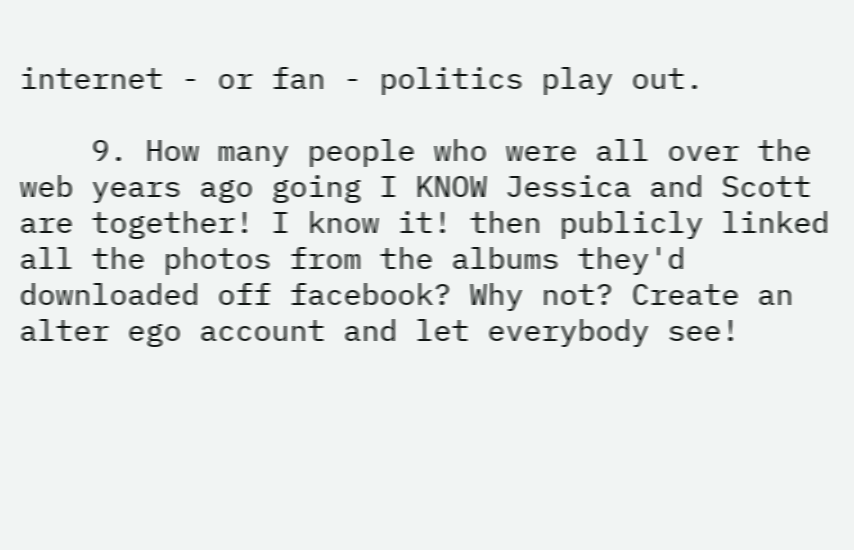internet - or fan - politics play out.

    9. How many people who were all over the web years ago going I KNOW Jessica and Scott are together! I know it! then publicly linked all the photos from the albums they'd downloaded off facebook? Why not? Create an alter ego account and let everybody see!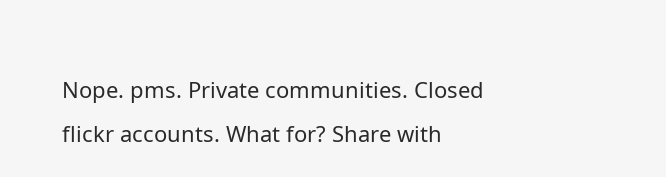Nope. pms. Private communities. Closed flickr accounts. What for? Share with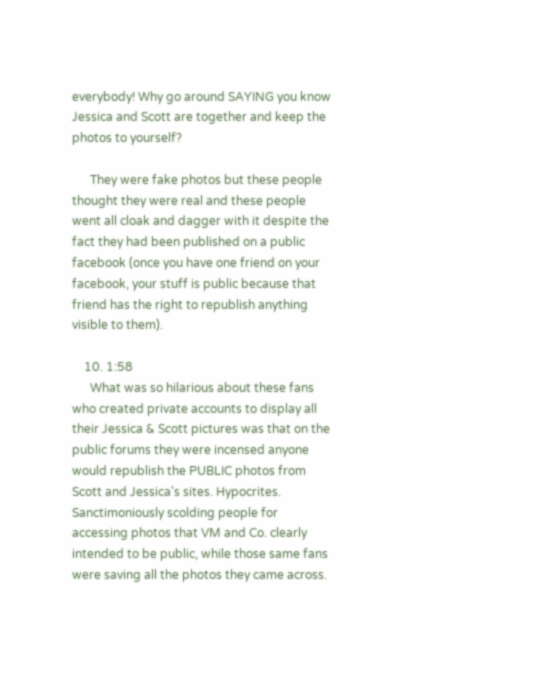everybody! Why go around SAYING you know Jessica and Scott are together and keep the photos to yourself?

      They were fake photos but these people thought they were real and these people went all cloak and dagger with it despite the fact they had been published on a public facebook (once you have one friend on your facebook, your stuff is public because that friend has the right to republish anything visible to them).

    10. 1:58
      What was so hilarious about these fans who created private accounts to display all their Jessica & Scott pictures was that on the public forums they were incensed anyone would republish the PUBLIC photos from Scott and Jessica's sites. Hypocrites. Sanctimoniously scolding people for accessing photos that VM and Co. clearly intended to be public, while those same fans were saving all the photos they came across.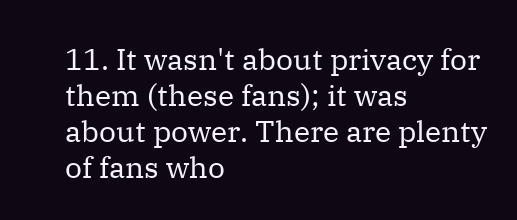11. It wasn't about privacy for them (these fans); it was about power. There are plenty of fans who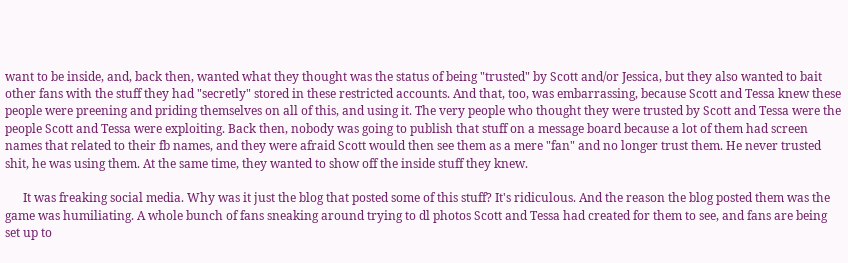want to be inside, and, back then, wanted what they thought was the status of being "trusted" by Scott and/or Jessica, but they also wanted to bait other fans with the stuff they had "secretly" stored in these restricted accounts. And that, too, was embarrassing, because Scott and Tessa knew these people were preening and priding themselves on all of this, and using it. The very people who thought they were trusted by Scott and Tessa were the people Scott and Tessa were exploiting. Back then, nobody was going to publish that stuff on a message board because a lot of them had screen names that related to their fb names, and they were afraid Scott would then see them as a mere "fan" and no longer trust them. He never trusted shit, he was using them. At the same time, they wanted to show off the inside stuff they knew.

      It was freaking social media. Why was it just the blog that posted some of this stuff? It's ridiculous. And the reason the blog posted them was the game was humiliating. A whole bunch of fans sneaking around trying to dl photos Scott and Tessa had created for them to see, and fans are being set up to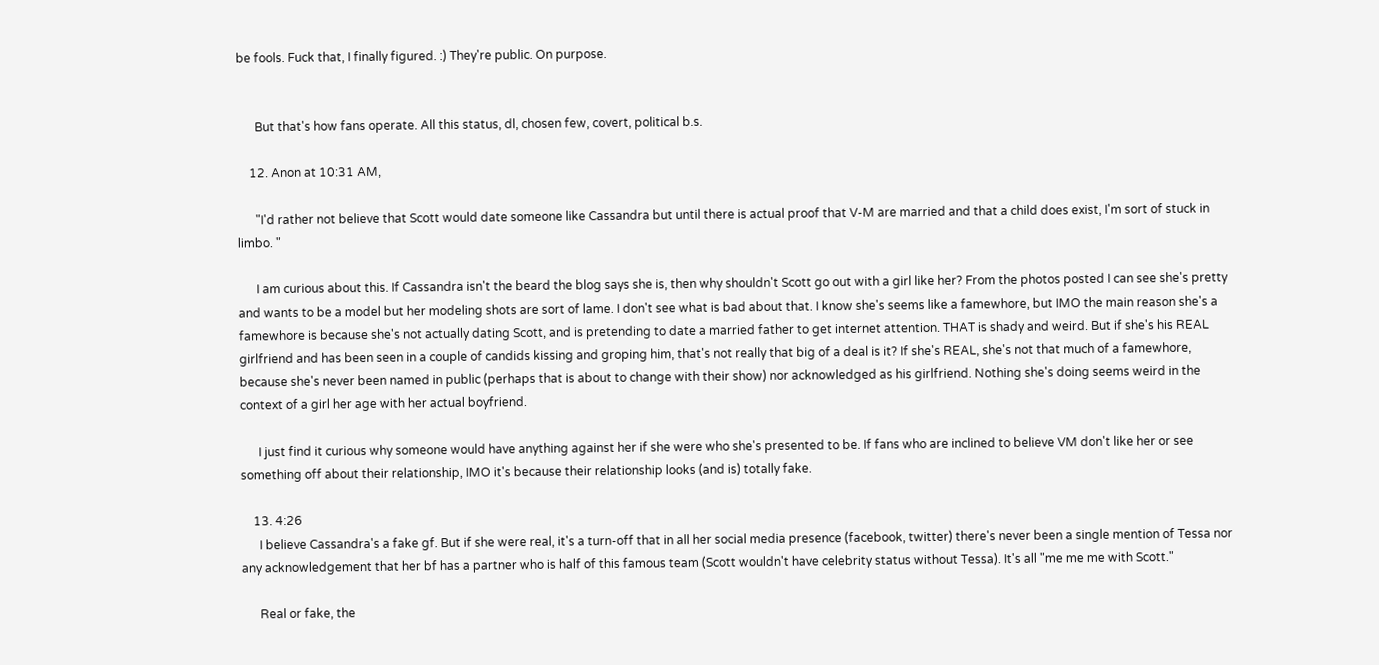be fools. Fuck that, I finally figured. :) They're public. On purpose.


      But that's how fans operate. All this status, dl, chosen few, covert, political b.s.

    12. Anon at 10:31 AM,

      "I'd rather not believe that Scott would date someone like Cassandra but until there is actual proof that V-M are married and that a child does exist, I'm sort of stuck in limbo. "

      I am curious about this. If Cassandra isn't the beard the blog says she is, then why shouldn't Scott go out with a girl like her? From the photos posted I can see she's pretty and wants to be a model but her modeling shots are sort of lame. I don't see what is bad about that. I know she's seems like a famewhore, but IMO the main reason she's a famewhore is because she's not actually dating Scott, and is pretending to date a married father to get internet attention. THAT is shady and weird. But if she's his REAL girlfriend and has been seen in a couple of candids kissing and groping him, that's not really that big of a deal is it? If she's REAL, she's not that much of a famewhore, because she's never been named in public (perhaps that is about to change with their show) nor acknowledged as his girlfriend. Nothing she's doing seems weird in the context of a girl her age with her actual boyfriend.

      I just find it curious why someone would have anything against her if she were who she's presented to be. If fans who are inclined to believe VM don't like her or see something off about their relationship, IMO it's because their relationship looks (and is) totally fake.

    13. 4:26
      I believe Cassandra's a fake gf. But if she were real, it's a turn-off that in all her social media presence (facebook, twitter) there's never been a single mention of Tessa nor any acknowledgement that her bf has a partner who is half of this famous team (Scott wouldn't have celebrity status without Tessa). It's all "me me me with Scott."

      Real or fake, the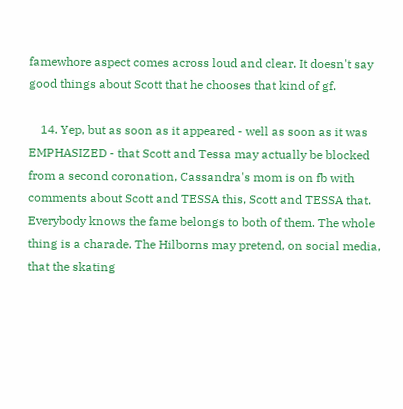famewhore aspect comes across loud and clear. It doesn't say good things about Scott that he chooses that kind of gf.

    14. Yep, but as soon as it appeared - well as soon as it was EMPHASIZED - that Scott and Tessa may actually be blocked from a second coronation, Cassandra's mom is on fb with comments about Scott and TESSA this, Scott and TESSA that. Everybody knows the fame belongs to both of them. The whole thing is a charade. The Hilborns may pretend, on social media, that the skating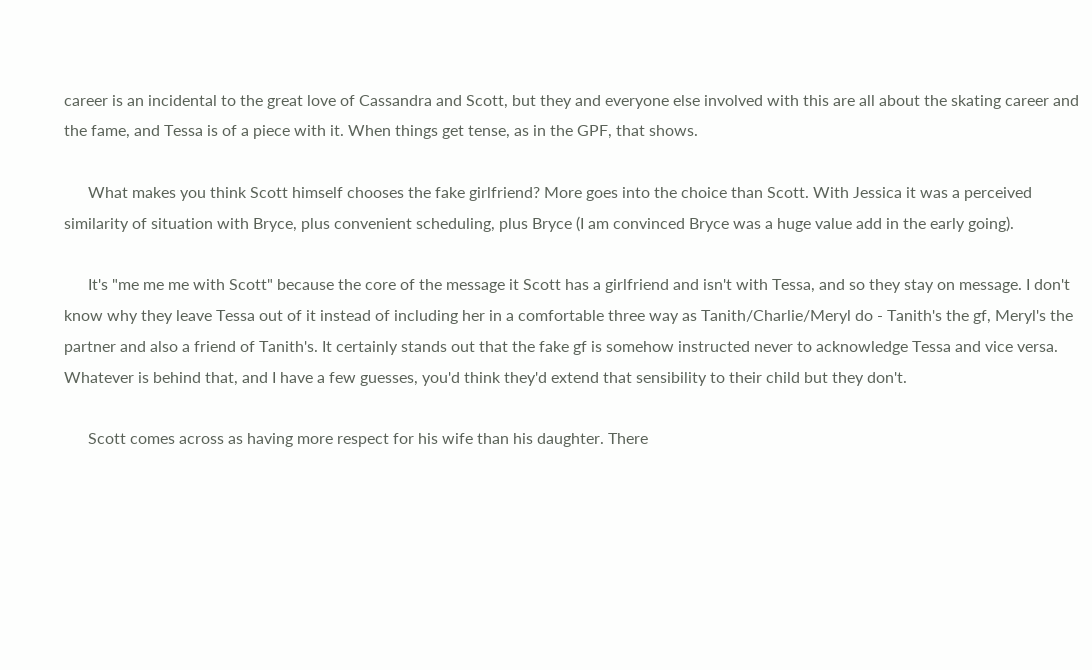career is an incidental to the great love of Cassandra and Scott, but they and everyone else involved with this are all about the skating career and the fame, and Tessa is of a piece with it. When things get tense, as in the GPF, that shows.

      What makes you think Scott himself chooses the fake girlfriend? More goes into the choice than Scott. With Jessica it was a perceived similarity of situation with Bryce, plus convenient scheduling, plus Bryce (I am convinced Bryce was a huge value add in the early going).

      It's "me me me with Scott" because the core of the message it Scott has a girlfriend and isn't with Tessa, and so they stay on message. I don't know why they leave Tessa out of it instead of including her in a comfortable three way as Tanith/Charlie/Meryl do - Tanith's the gf, Meryl's the partner and also a friend of Tanith's. It certainly stands out that the fake gf is somehow instructed never to acknowledge Tessa and vice versa. Whatever is behind that, and I have a few guesses, you'd think they'd extend that sensibility to their child but they don't.

      Scott comes across as having more respect for his wife than his daughter. There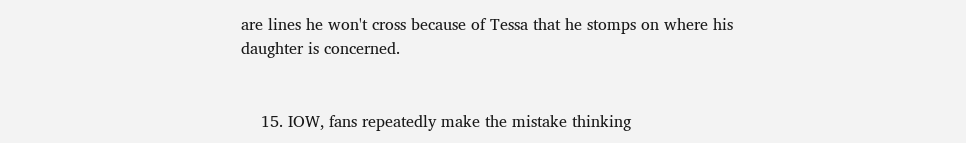are lines he won't cross because of Tessa that he stomps on where his daughter is concerned.


    15. IOW, fans repeatedly make the mistake thinking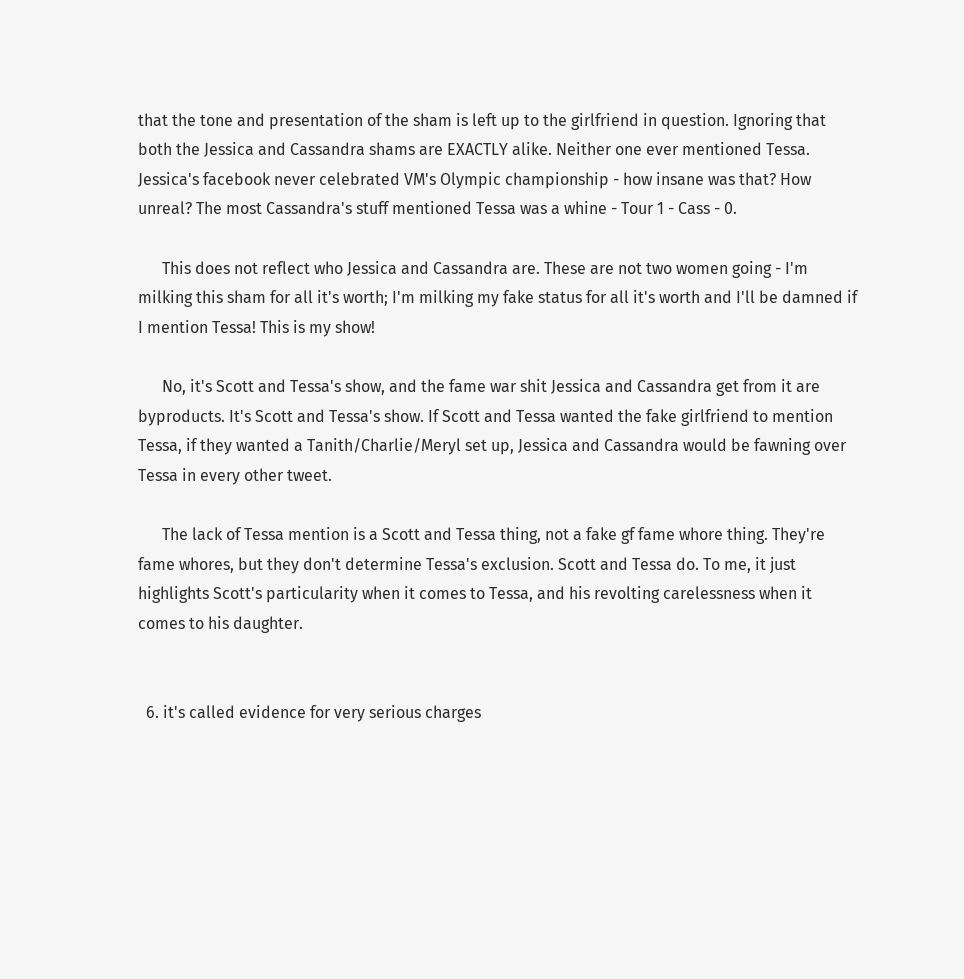that the tone and presentation of the sham is left up to the girlfriend in question. Ignoring that both the Jessica and Cassandra shams are EXACTLY alike. Neither one ever mentioned Tessa. Jessica's facebook never celebrated VM's Olympic championship - how insane was that? How unreal? The most Cassandra's stuff mentioned Tessa was a whine - Tour 1 - Cass - 0.

      This does not reflect who Jessica and Cassandra are. These are not two women going - I'm milking this sham for all it's worth; I'm milking my fake status for all it's worth and I'll be damned if I mention Tessa! This is my show!

      No, it's Scott and Tessa's show, and the fame war shit Jessica and Cassandra get from it are byproducts. It's Scott and Tessa's show. If Scott and Tessa wanted the fake girlfriend to mention Tessa, if they wanted a Tanith/Charlie/Meryl set up, Jessica and Cassandra would be fawning over Tessa in every other tweet.

      The lack of Tessa mention is a Scott and Tessa thing, not a fake gf fame whore thing. They're fame whores, but they don't determine Tessa's exclusion. Scott and Tessa do. To me, it just highlights Scott's particularity when it comes to Tessa, and his revolting carelessness when it comes to his daughter.


  6. it's called evidence for very serious charges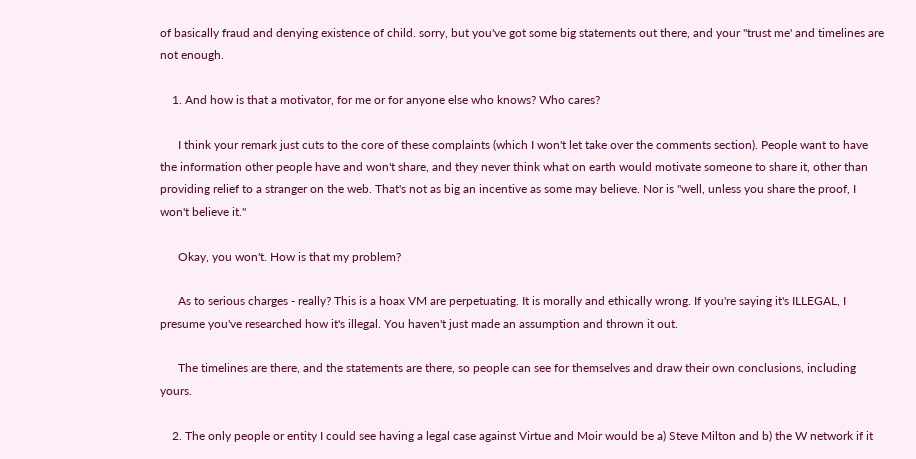of basically fraud and denying existence of child. sorry, but you've got some big statements out there, and your "trust me' and timelines are not enough.

    1. And how is that a motivator, for me or for anyone else who knows? Who cares?

      I think your remark just cuts to the core of these complaints (which I won't let take over the comments section). People want to have the information other people have and won't share, and they never think what on earth would motivate someone to share it, other than providing relief to a stranger on the web. That's not as big an incentive as some may believe. Nor is "well, unless you share the proof, I won't believe it."

      Okay, you won't. How is that my problem?

      As to serious charges - really? This is a hoax VM are perpetuating. It is morally and ethically wrong. If you're saying it's ILLEGAL, I presume you've researched how it's illegal. You haven't just made an assumption and thrown it out.

      The timelines are there, and the statements are there, so people can see for themselves and draw their own conclusions, including yours.

    2. The only people or entity I could see having a legal case against Virtue and Moir would be a) Steve Milton and b) the W network if it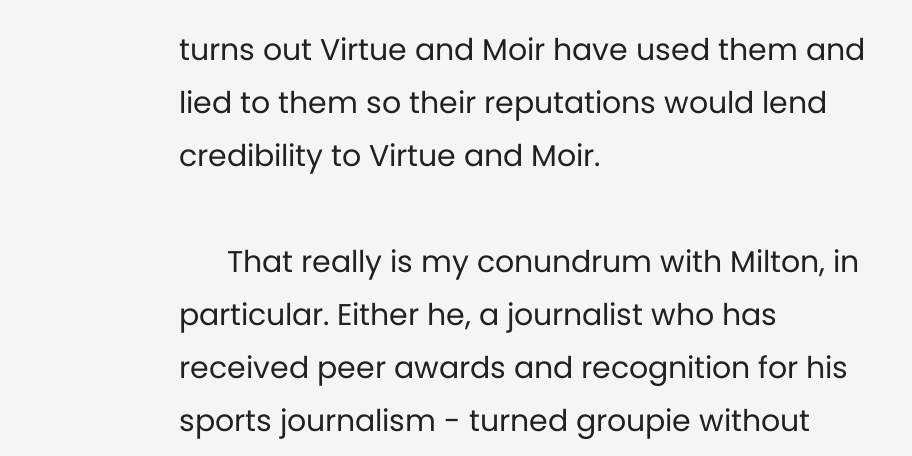turns out Virtue and Moir have used them and lied to them so their reputations would lend credibility to Virtue and Moir.

      That really is my conundrum with Milton, in particular. Either he, a journalist who has received peer awards and recognition for his sports journalism - turned groupie without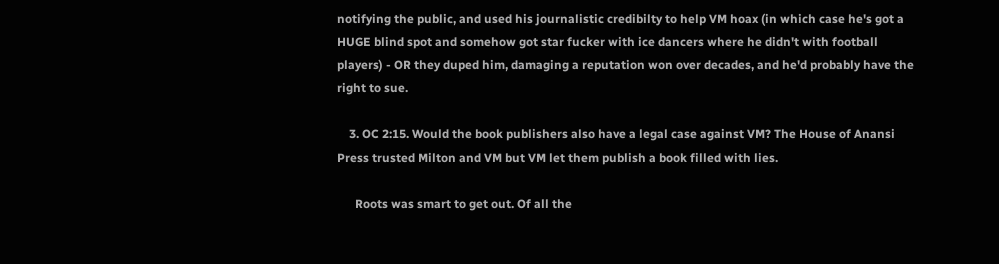notifying the public, and used his journalistic credibilty to help VM hoax (in which case he's got a HUGE blind spot and somehow got star fucker with ice dancers where he didn't with football players) - OR they duped him, damaging a reputation won over decades, and he'd probably have the right to sue.

    3. OC 2:15. Would the book publishers also have a legal case against VM? The House of Anansi Press trusted Milton and VM but VM let them publish a book filled with lies.

      Roots was smart to get out. Of all the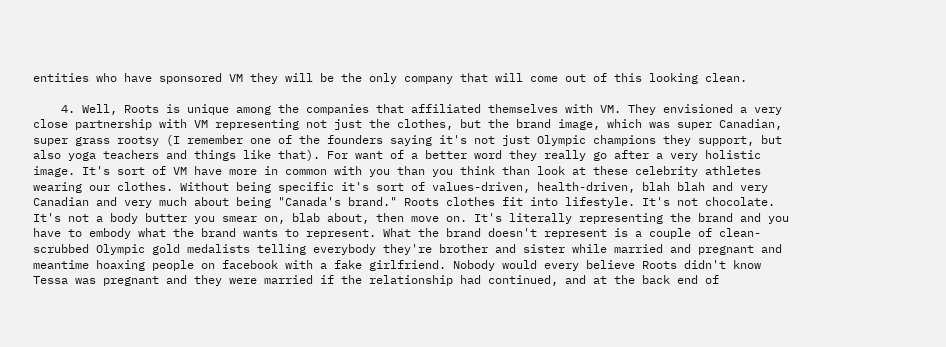entities who have sponsored VM they will be the only company that will come out of this looking clean.

    4. Well, Roots is unique among the companies that affiliated themselves with VM. They envisioned a very close partnership with VM representing not just the clothes, but the brand image, which was super Canadian, super grass rootsy (I remember one of the founders saying it's not just Olympic champions they support, but also yoga teachers and things like that). For want of a better word they really go after a very holistic image. It's sort of VM have more in common with you than you think than look at these celebrity athletes wearing our clothes. Without being specific it's sort of values-driven, health-driven, blah blah and very Canadian and very much about being "Canada's brand." Roots clothes fit into lifestyle. It's not chocolate. It's not a body butter you smear on, blab about, then move on. It's literally representing the brand and you have to embody what the brand wants to represent. What the brand doesn't represent is a couple of clean-scrubbed Olympic gold medalists telling everybody they're brother and sister while married and pregnant and meantime hoaxing people on facebook with a fake girlfriend. Nobody would every believe Roots didn't know Tessa was pregnant and they were married if the relationship had continued, and at the back end of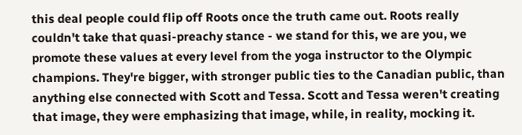this deal people could flip off Roots once the truth came out. Roots really couldn't take that quasi-preachy stance - we stand for this, we are you, we promote these values at every level from the yoga instructor to the Olympic champions. They're bigger, with stronger public ties to the Canadian public, than anything else connected with Scott and Tessa. Scott and Tessa weren't creating that image, they were emphasizing that image, while, in reality, mocking it.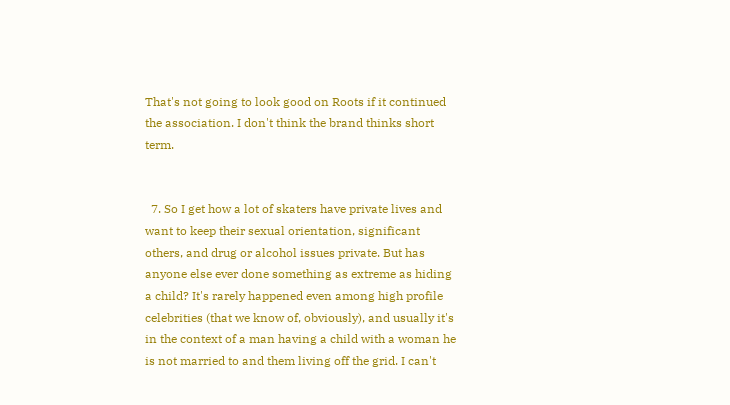That's not going to look good on Roots if it continued the association. I don't think the brand thinks short term.


  7. So I get how a lot of skaters have private lives and want to keep their sexual orientation, significant others, and drug or alcohol issues private. But has anyone else ever done something as extreme as hiding a child? It's rarely happened even among high profile celebrities (that we know of, obviously), and usually it's in the context of a man having a child with a woman he is not married to and them living off the grid. I can't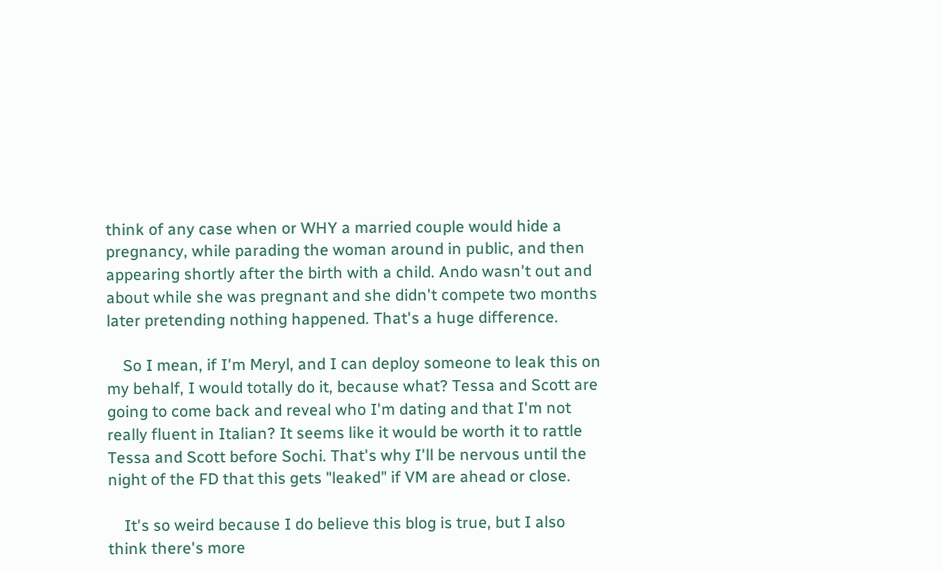think of any case when or WHY a married couple would hide a pregnancy, while parading the woman around in public, and then appearing shortly after the birth with a child. Ando wasn't out and about while she was pregnant and she didn't compete two months later pretending nothing happened. That's a huge difference.

    So I mean, if I'm Meryl, and I can deploy someone to leak this on my behalf, I would totally do it, because what? Tessa and Scott are going to come back and reveal who I'm dating and that I'm not really fluent in Italian? It seems like it would be worth it to rattle Tessa and Scott before Sochi. That's why I'll be nervous until the night of the FD that this gets "leaked" if VM are ahead or close.

    It's so weird because I do believe this blog is true, but I also think there's more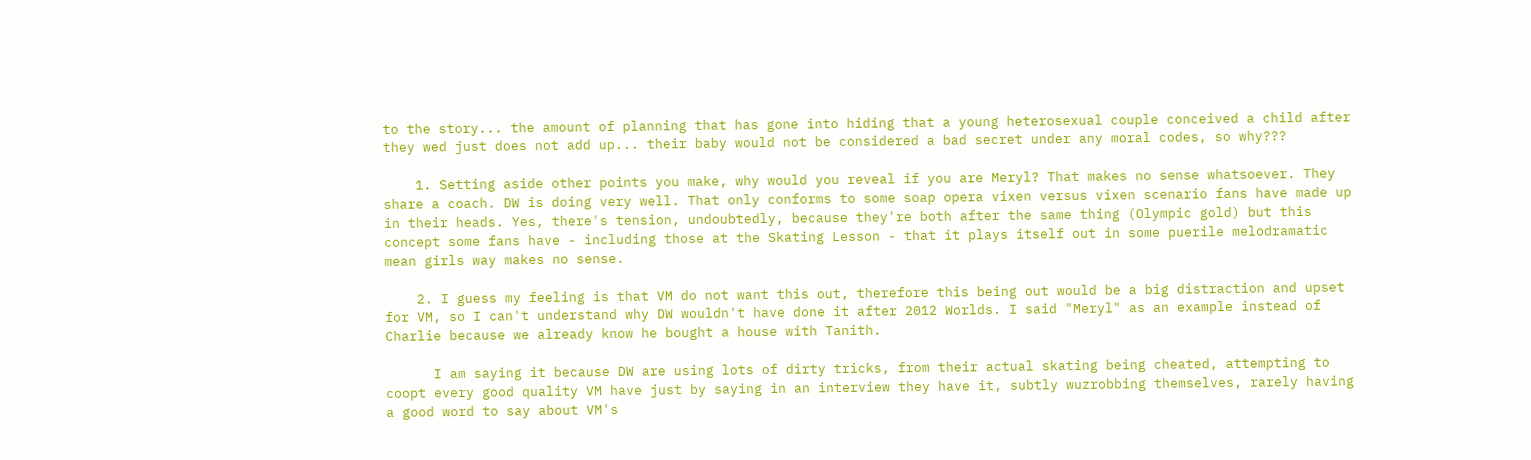to the story... the amount of planning that has gone into hiding that a young heterosexual couple conceived a child after they wed just does not add up... their baby would not be considered a bad secret under any moral codes, so why???

    1. Setting aside other points you make, why would you reveal if you are Meryl? That makes no sense whatsoever. They share a coach. DW is doing very well. That only conforms to some soap opera vixen versus vixen scenario fans have made up in their heads. Yes, there's tension, undoubtedly, because they're both after the same thing (Olympic gold) but this concept some fans have - including those at the Skating Lesson - that it plays itself out in some puerile melodramatic mean girls way makes no sense.

    2. I guess my feeling is that VM do not want this out, therefore this being out would be a big distraction and upset for VM, so I can't understand why DW wouldn't have done it after 2012 Worlds. I said "Meryl" as an example instead of Charlie because we already know he bought a house with Tanith.

      I am saying it because DW are using lots of dirty tricks, from their actual skating being cheated, attempting to coopt every good quality VM have just by saying in an interview they have it, subtly wuzrobbing themselves, rarely having a good word to say about VM's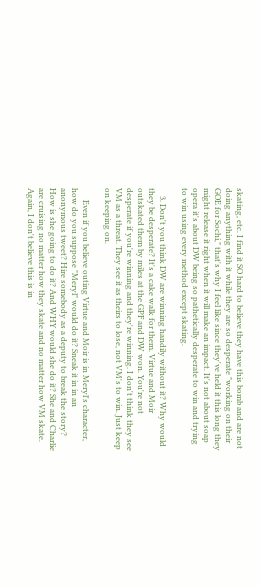skating, etc. I find it SO hard to believe they have this bomb and are not doing anything with it while they are so desperate "working on their GOE for Sochi," that's why I feel like since they've held it this long they might release it right when it will make an impact. It's not about soap opera it's about DW being so pathetically desperate to win and trying to win using every method except skating.

    3. Don't you think DW are winning handily without it? Why would they be desperate? It's a cake walk for them. Virtue and Moir outskated them by miles at the GPF and DW won. You're not desperate if you're winning and they're winning. I don't think they see VM as a threat. They see it as theirs to lose, not VM's to win. Just keep on keeping on.

      Even if you believe outing Virtue and Moir is in Meryl's character, how do you suppose "Meryl" would do it? Sneak it in in an anonymous tweet? Hire somebody as a deputy to break the story? How is she going to do it? And WHY would she do it? She and Charlie are cruising no matter how they skate and no matter how VM skate. Again, I don't believe this is in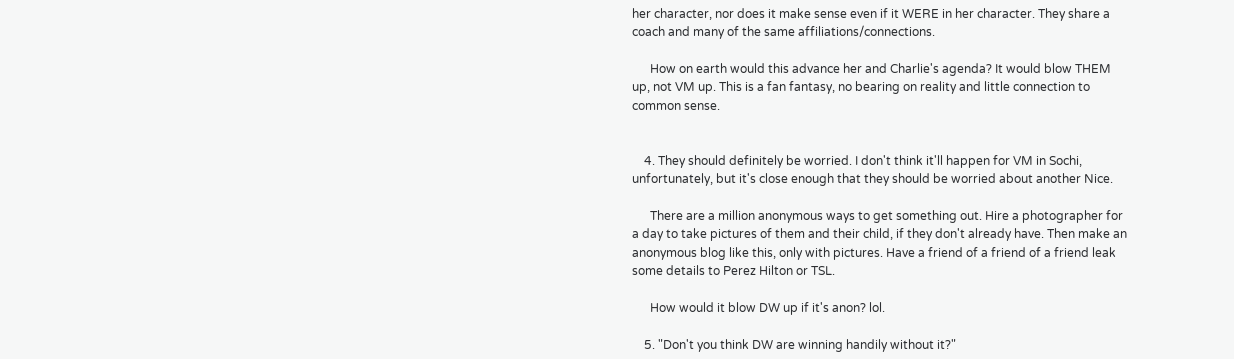her character, nor does it make sense even if it WERE in her character. They share a coach and many of the same affiliations/connections.

      How on earth would this advance her and Charlie's agenda? It would blow THEM up, not VM up. This is a fan fantasy, no bearing on reality and little connection to common sense.


    4. They should definitely be worried. I don't think it'll happen for VM in Sochi, unfortunately, but it's close enough that they should be worried about another Nice.

      There are a million anonymous ways to get something out. Hire a photographer for a day to take pictures of them and their child, if they don't already have. Then make an anonymous blog like this, only with pictures. Have a friend of a friend of a friend leak some details to Perez Hilton or TSL.

      How would it blow DW up if it's anon? lol.

    5. "Don't you think DW are winning handily without it?"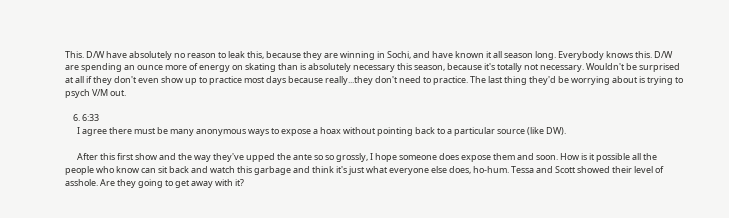This. D/W have absolutely no reason to leak this, because they are winning in Sochi, and have known it all season long. Everybody knows this. D/W are spending an ounce more of energy on skating than is absolutely necessary this season, because it's totally not necessary. Wouldn't be surprised at all if they don't even show up to practice most days because really...they don't need to practice. The last thing they'd be worrying about is trying to psych V/M out.

    6. 6:33
      I agree there must be many anonymous ways to expose a hoax without pointing back to a particular source (like DW).

      After this first show and the way they've upped the ante so so grossly, I hope someone does expose them and soon. How is it possible all the people who know can sit back and watch this garbage and think it's just what everyone else does, ho-hum. Tessa and Scott showed their level of asshole. Are they going to get away with it?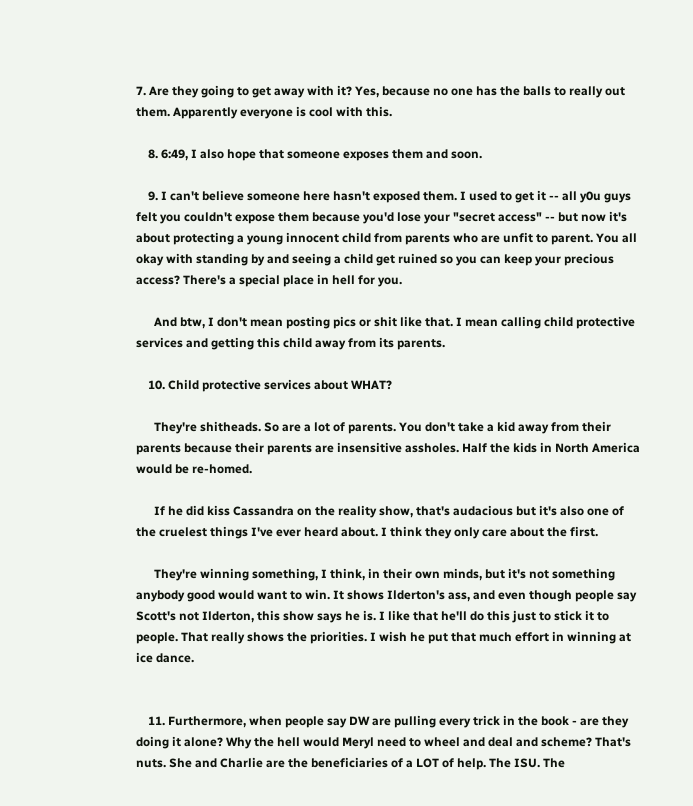7. Are they going to get away with it? Yes, because no one has the balls to really out them. Apparently everyone is cool with this.

    8. 6:49, I also hope that someone exposes them and soon.

    9. I can't believe someone here hasn't exposed them. I used to get it -- all y0u guys felt you couldn't expose them because you'd lose your "secret access" -- but now it's about protecting a young innocent child from parents who are unfit to parent. You all okay with standing by and seeing a child get ruined so you can keep your precious access? There's a special place in hell for you.

      And btw, I don't mean posting pics or shit like that. I mean calling child protective services and getting this child away from its parents.

    10. Child protective services about WHAT?

      They're shitheads. So are a lot of parents. You don't take a kid away from their parents because their parents are insensitive assholes. Half the kids in North America would be re-homed.

      If he did kiss Cassandra on the reality show, that's audacious but it's also one of the cruelest things I've ever heard about. I think they only care about the first.

      They're winning something, I think, in their own minds, but it's not something anybody good would want to win. It shows Ilderton's ass, and even though people say Scott's not Ilderton, this show says he is. I like that he'll do this just to stick it to people. That really shows the priorities. I wish he put that much effort in winning at ice dance.


    11. Furthermore, when people say DW are pulling every trick in the book - are they doing it alone? Why the hell would Meryl need to wheel and deal and scheme? That's nuts. She and Charlie are the beneficiaries of a LOT of help. The ISU. The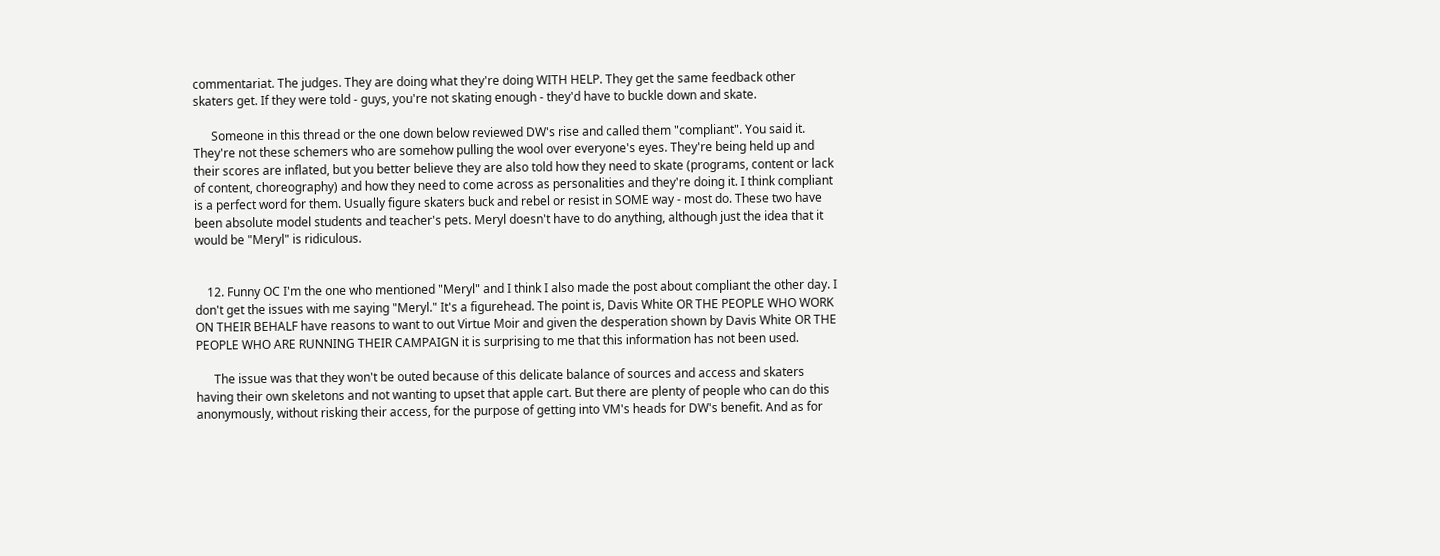commentariat. The judges. They are doing what they're doing WITH HELP. They get the same feedback other skaters get. If they were told - guys, you're not skating enough - they'd have to buckle down and skate.

      Someone in this thread or the one down below reviewed DW's rise and called them "compliant". You said it. They're not these schemers who are somehow pulling the wool over everyone's eyes. They're being held up and their scores are inflated, but you better believe they are also told how they need to skate (programs, content or lack of content, choreography) and how they need to come across as personalities and they're doing it. I think compliant is a perfect word for them. Usually figure skaters buck and rebel or resist in SOME way - most do. These two have been absolute model students and teacher's pets. Meryl doesn't have to do anything, although just the idea that it would be "Meryl" is ridiculous.


    12. Funny OC I'm the one who mentioned "Meryl" and I think I also made the post about compliant the other day. I don't get the issues with me saying "Meryl." It's a figurehead. The point is, Davis White OR THE PEOPLE WHO WORK ON THEIR BEHALF have reasons to want to out Virtue Moir and given the desperation shown by Davis White OR THE PEOPLE WHO ARE RUNNING THEIR CAMPAIGN it is surprising to me that this information has not been used.

      The issue was that they won't be outed because of this delicate balance of sources and access and skaters having their own skeletons and not wanting to upset that apple cart. But there are plenty of people who can do this anonymously, without risking their access, for the purpose of getting into VM's heads for DW's benefit. And as for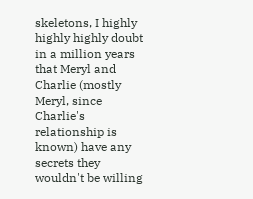skeletons, I highly highly highly doubt in a million years that Meryl and Charlie (mostly Meryl, since Charlie's relationship is known) have any secrets they wouldn't be willing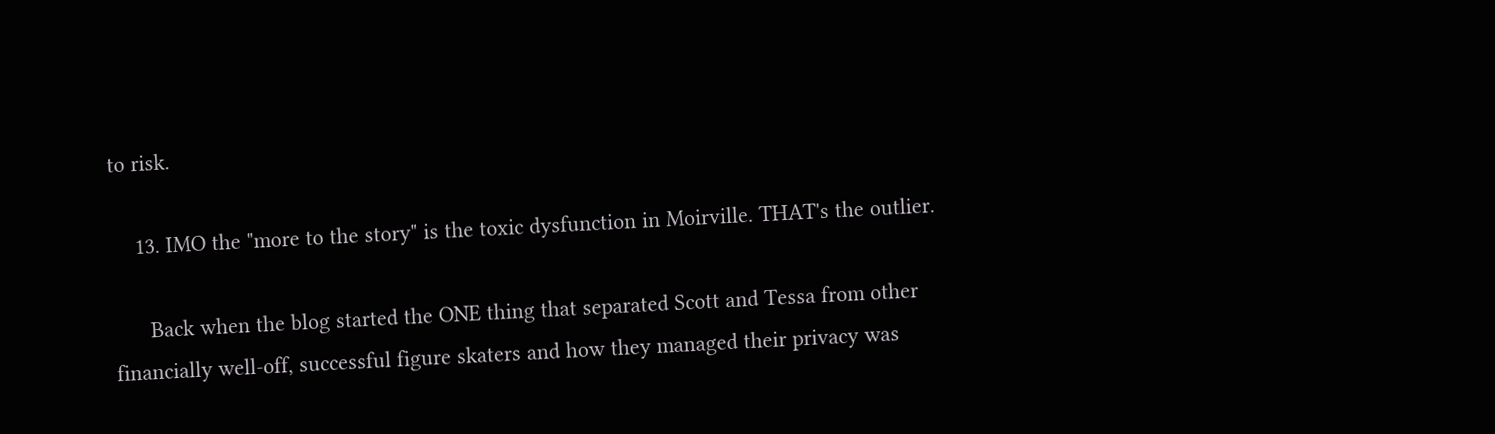to risk.

    13. IMO the "more to the story" is the toxic dysfunction in Moirville. THAT's the outlier.

      Back when the blog started the ONE thing that separated Scott and Tessa from other financially well-off, successful figure skaters and how they managed their privacy was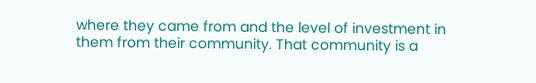where they came from and the level of investment in them from their community. That community is a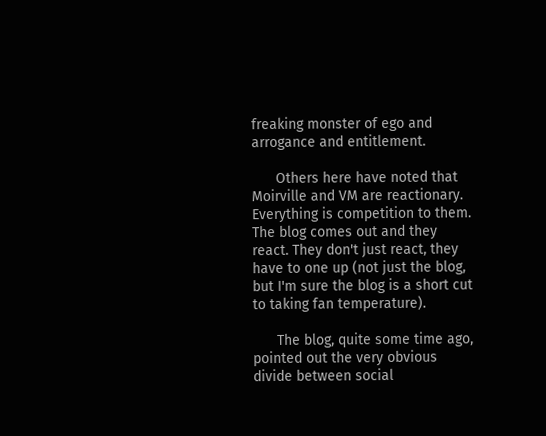freaking monster of ego and arrogance and entitlement.

      Others here have noted that Moirville and VM are reactionary. Everything is competition to them. The blog comes out and they react. They don't just react, they have to one up (not just the blog, but I'm sure the blog is a short cut to taking fan temperature).

      The blog, quite some time ago, pointed out the very obvious divide between social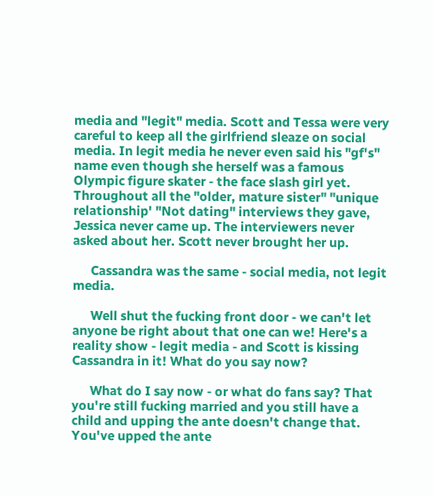media and "legit" media. Scott and Tessa were very careful to keep all the girlfriend sleaze on social media. In legit media he never even said his "gf's" name even though she herself was a famous Olympic figure skater - the face slash girl yet. Throughout all the "older, mature sister" "unique relationship' "Not dating" interviews they gave, Jessica never came up. The interviewers never asked about her. Scott never brought her up.

      Cassandra was the same - social media, not legit media.

      Well shut the fucking front door - we can't let anyone be right about that one can we! Here's a reality show - legit media - and Scott is kissing Cassandra in it! What do you say now?

      What do I say now - or what do fans say? That you're still fucking married and you still have a child and upping the ante doesn't change that. You've upped the ante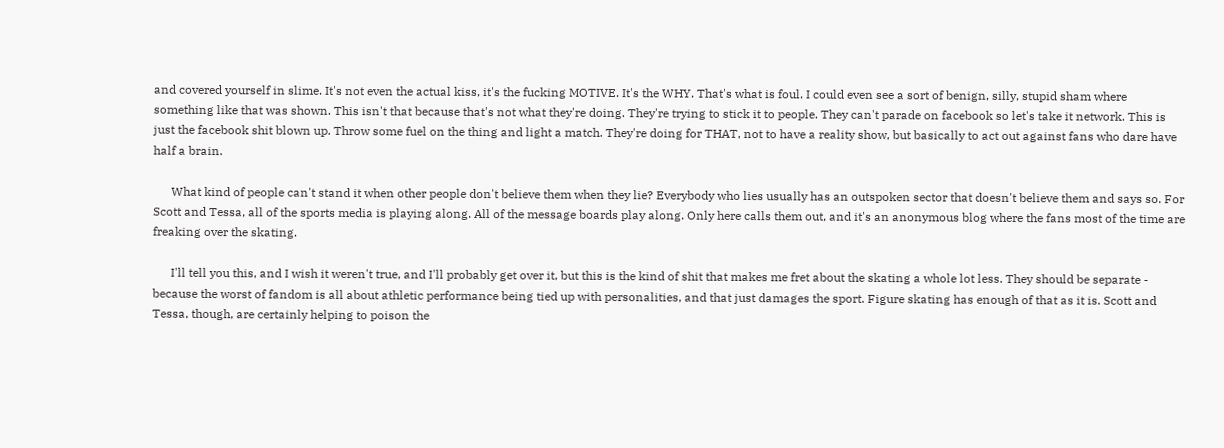and covered yourself in slime. It's not even the actual kiss, it's the fucking MOTIVE. It's the WHY. That's what is foul. I could even see a sort of benign, silly, stupid sham where something like that was shown. This isn't that because that's not what they're doing. They're trying to stick it to people. They can't parade on facebook so let's take it network. This is just the facebook shit blown up. Throw some fuel on the thing and light a match. They're doing for THAT, not to have a reality show, but basically to act out against fans who dare have half a brain.

      What kind of people can't stand it when other people don't believe them when they lie? Everybody who lies usually has an outspoken sector that doesn't believe them and says so. For Scott and Tessa, all of the sports media is playing along. All of the message boards play along. Only here calls them out, and it's an anonymous blog where the fans most of the time are freaking over the skating.

      I'll tell you this, and I wish it weren't true, and I'll probably get over it, but this is the kind of shit that makes me fret about the skating a whole lot less. They should be separate - because the worst of fandom is all about athletic performance being tied up with personalities, and that just damages the sport. Figure skating has enough of that as it is. Scott and Tessa, though, are certainly helping to poison the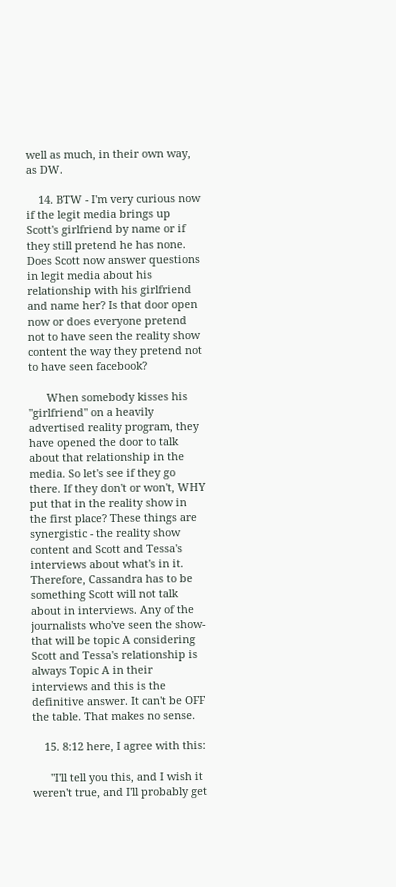well as much, in their own way, as DW.

    14. BTW - I'm very curious now if the legit media brings up Scott's girlfriend by name or if they still pretend he has none. Does Scott now answer questions in legit media about his relationship with his girlfriend and name her? Is that door open now or does everyone pretend not to have seen the reality show content the way they pretend not to have seen facebook?

      When somebody kisses his "girlfriend" on a heavily advertised reality program, they have opened the door to talk about that relationship in the media. So let's see if they go there. If they don't or won't, WHY put that in the reality show in the first place? These things are synergistic - the reality show content and Scott and Tessa's interviews about what's in it. Therefore, Cassandra has to be something Scott will not talk about in interviews. Any of the journalists who've seen the show- that will be topic A considering Scott and Tessa's relationship is always Topic A in their interviews and this is the definitive answer. It can't be OFF the table. That makes no sense.

    15. 8:12 here, I agree with this:

      "I'll tell you this, and I wish it weren't true, and I'll probably get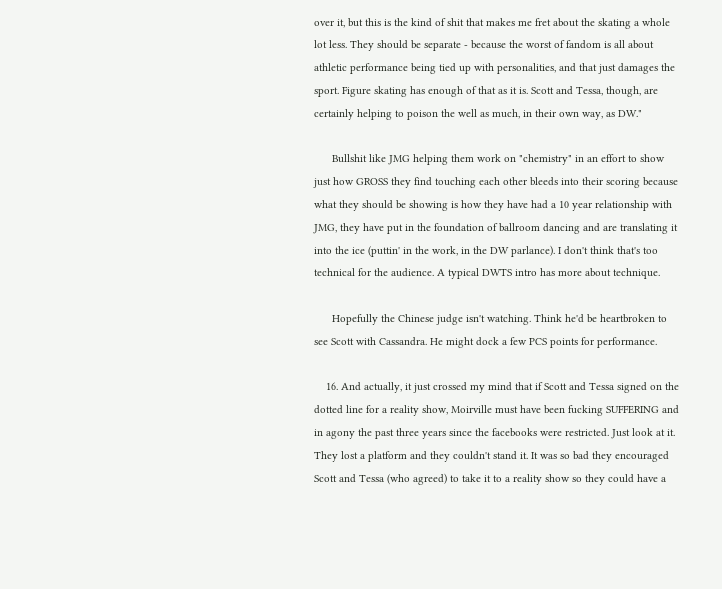over it, but this is the kind of shit that makes me fret about the skating a whole lot less. They should be separate - because the worst of fandom is all about athletic performance being tied up with personalities, and that just damages the sport. Figure skating has enough of that as it is. Scott and Tessa, though, are certainly helping to poison the well as much, in their own way, as DW."

      Bullshit like JMG helping them work on "chemistry" in an effort to show just how GROSS they find touching each other bleeds into their scoring because what they should be showing is how they have had a 10 year relationship with JMG, they have put in the foundation of ballroom dancing and are translating it into the ice (puttin' in the work, in the DW parlance). I don't think that's too technical for the audience. A typical DWTS intro has more about technique.

      Hopefully the Chinese judge isn't watching. Think he'd be heartbroken to see Scott with Cassandra. He might dock a few PCS points for performance.

    16. And actually, it just crossed my mind that if Scott and Tessa signed on the dotted line for a reality show, Moirville must have been fucking SUFFERING and in agony the past three years since the facebooks were restricted. Just look at it. They lost a platform and they couldn't stand it. It was so bad they encouraged Scott and Tessa (who agreed) to take it to a reality show so they could have a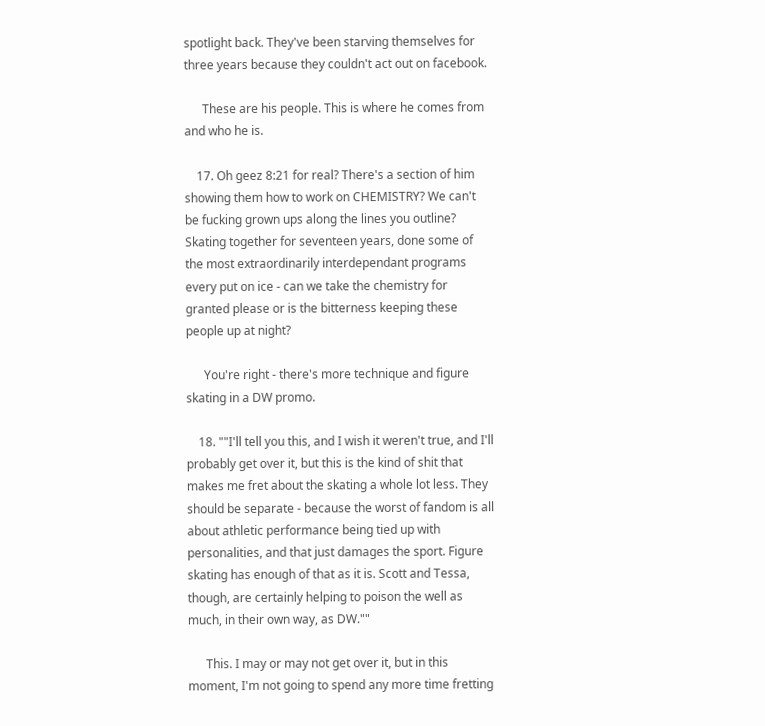spotlight back. They've been starving themselves for three years because they couldn't act out on facebook.

      These are his people. This is where he comes from and who he is.

    17. Oh geez 8:21 for real? There's a section of him showing them how to work on CHEMISTRY? We can't be fucking grown ups along the lines you outline? Skating together for seventeen years, done some of the most extraordinarily interdependant programs every put on ice - can we take the chemistry for granted please or is the bitterness keeping these people up at night?

      You're right - there's more technique and figure skating in a DW promo.

    18. ""I'll tell you this, and I wish it weren't true, and I'll probably get over it, but this is the kind of shit that makes me fret about the skating a whole lot less. They should be separate - because the worst of fandom is all about athletic performance being tied up with personalities, and that just damages the sport. Figure skating has enough of that as it is. Scott and Tessa, though, are certainly helping to poison the well as much, in their own way, as DW.""

      This. I may or may not get over it, but in this moment, I'm not going to spend any more time fretting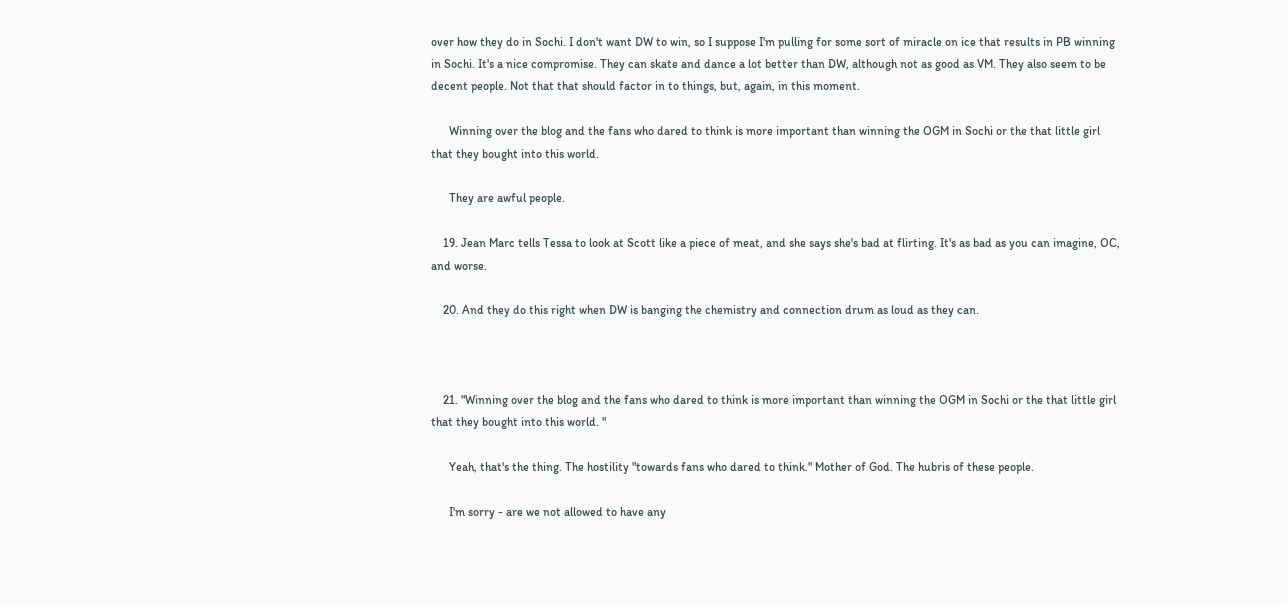over how they do in Sochi. I don't want DW to win, so I suppose I'm pulling for some sort of miracle on ice that results in PB winning in Sochi. It's a nice compromise. They can skate and dance a lot better than DW, although not as good as VM. They also seem to be decent people. Not that that should factor in to things, but, again, in this moment.

      Winning over the blog and the fans who dared to think is more important than winning the OGM in Sochi or the that little girl that they bought into this world.

      They are awful people.

    19. Jean Marc tells Tessa to look at Scott like a piece of meat, and she says she's bad at flirting. It's as bad as you can imagine, OC, and worse.

    20. And they do this right when DW is banging the chemistry and connection drum as loud as they can.



    21. "Winning over the blog and the fans who dared to think is more important than winning the OGM in Sochi or the that little girl that they bought into this world. "

      Yeah, that's the thing. The hostility "towards fans who dared to think." Mother of God. The hubris of these people.

      I'm sorry - are we not allowed to have any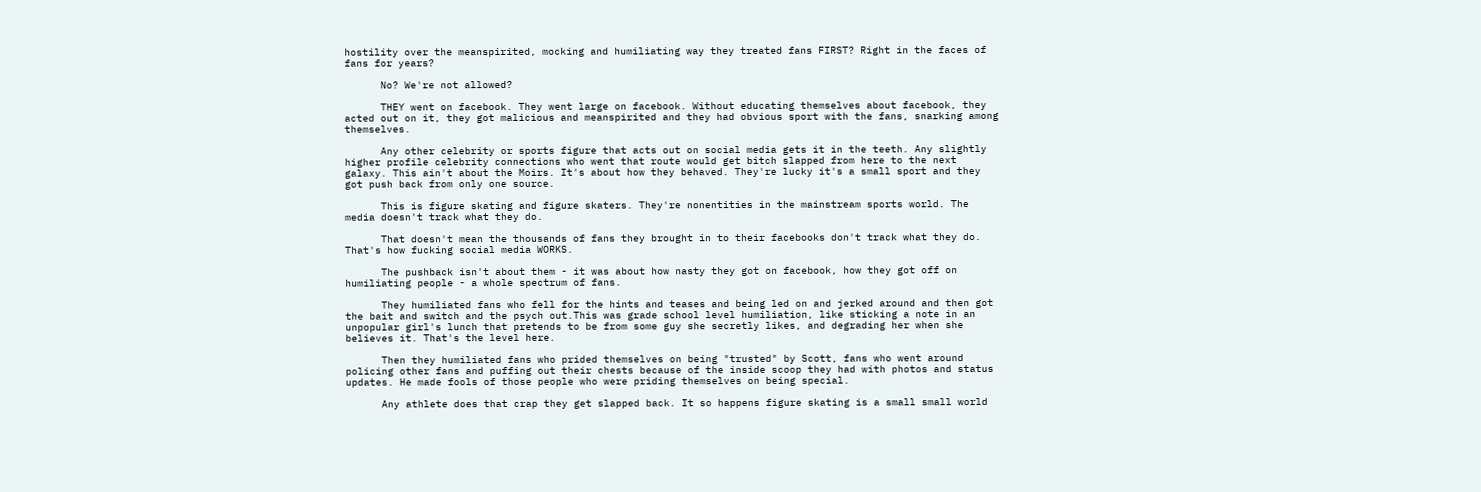hostility over the meanspirited, mocking and humiliating way they treated fans FIRST? Right in the faces of fans for years?

      No? We're not allowed?

      THEY went on facebook. They went large on facebook. Without educating themselves about facebook, they acted out on it, they got malicious and meanspirited and they had obvious sport with the fans, snarking among themselves.

      Any other celebrity or sports figure that acts out on social media gets it in the teeth. Any slightly higher profile celebrity connections who went that route would get bitch slapped from here to the next galaxy. This ain't about the Moirs. It's about how they behaved. They're lucky it's a small sport and they got push back from only one source.

      This is figure skating and figure skaters. They're nonentities in the mainstream sports world. The media doesn't track what they do.

      That doesn't mean the thousands of fans they brought in to their facebooks don't track what they do. That's how fucking social media WORKS.

      The pushback isn't about them - it was about how nasty they got on facebook, how they got off on humiliating people - a whole spectrum of fans.

      They humiliated fans who fell for the hints and teases and being led on and jerked around and then got the bait and switch and the psych out.This was grade school level humiliation, like sticking a note in an unpopular girl's lunch that pretends to be from some guy she secretly likes, and degrading her when she believes it. That's the level here.

      Then they humiliated fans who prided themselves on being "trusted" by Scott, fans who went around policing other fans and puffing out their chests because of the inside scoop they had with photos and status updates. He made fools of those people who were priding themselves on being special.

      Any athlete does that crap they get slapped back. It so happens figure skating is a small small world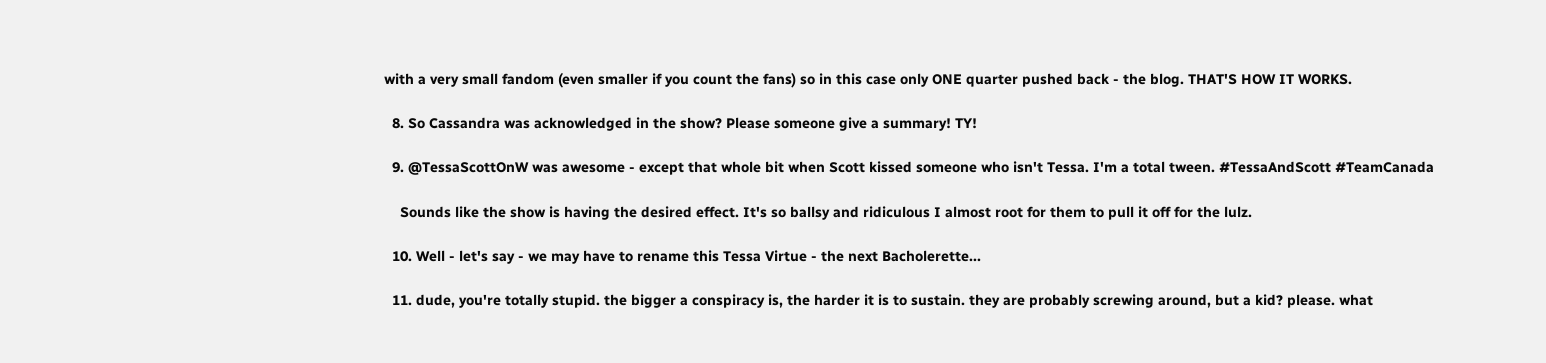with a very small fandom (even smaller if you count the fans) so in this case only ONE quarter pushed back - the blog. THAT'S HOW IT WORKS.

  8. So Cassandra was acknowledged in the show? Please someone give a summary! TY!

  9. @TessaScottOnW was awesome - except that whole bit when Scott kissed someone who isn't Tessa. I'm a total tween. #TessaAndScott #TeamCanada

    Sounds like the show is having the desired effect. It's so ballsy and ridiculous I almost root for them to pull it off for the lulz.

  10. Well - let's say - we may have to rename this Tessa Virtue - the next Bacholerette...

  11. dude, you're totally stupid. the bigger a conspiracy is, the harder it is to sustain. they are probably screwing around, but a kid? please. what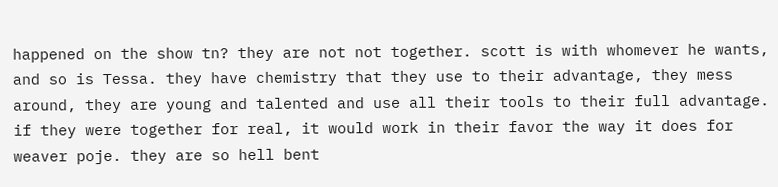happened on the show tn? they are not not together. scott is with whomever he wants, and so is Tessa. they have chemistry that they use to their advantage, they mess around, they are young and talented and use all their tools to their full advantage. if they were together for real, it would work in their favor the way it does for weaver poje. they are so hell bent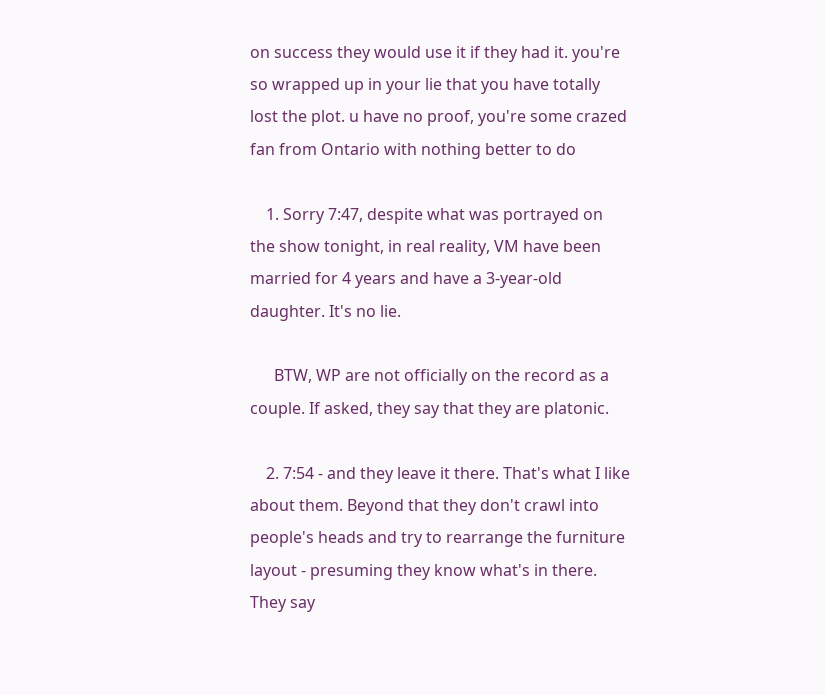on success they would use it if they had it. you're so wrapped up in your lie that you have totally lost the plot. u have no proof, you're some crazed fan from Ontario with nothing better to do

    1. Sorry 7:47, despite what was portrayed on the show tonight, in real reality, VM have been married for 4 years and have a 3-year-old daughter. It's no lie.

      BTW, WP are not officially on the record as a couple. If asked, they say that they are platonic.

    2. 7:54 - and they leave it there. That's what I like about them. Beyond that they don't crawl into people's heads and try to rearrange the furniture layout - presuming they know what's in there. They say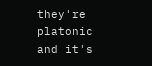they're platonic and it's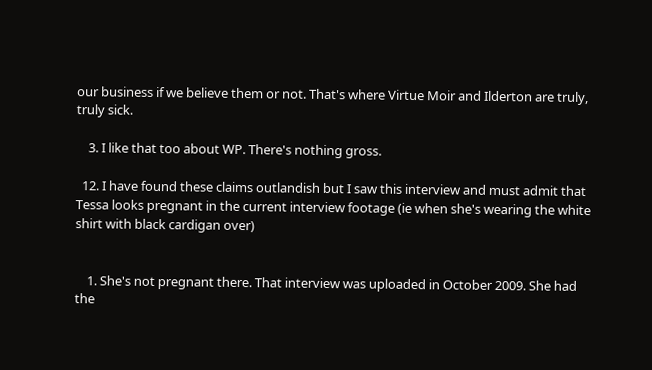our business if we believe them or not. That's where Virtue Moir and Ilderton are truly, truly sick.

    3. I like that too about WP. There's nothing gross.

  12. I have found these claims outlandish but I saw this interview and must admit that Tessa looks pregnant in the current interview footage (ie when she's wearing the white shirt with black cardigan over)


    1. She's not pregnant there. That interview was uploaded in October 2009. She had the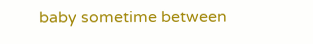baby sometime between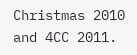Christmas 2010 and 4CC 2011.